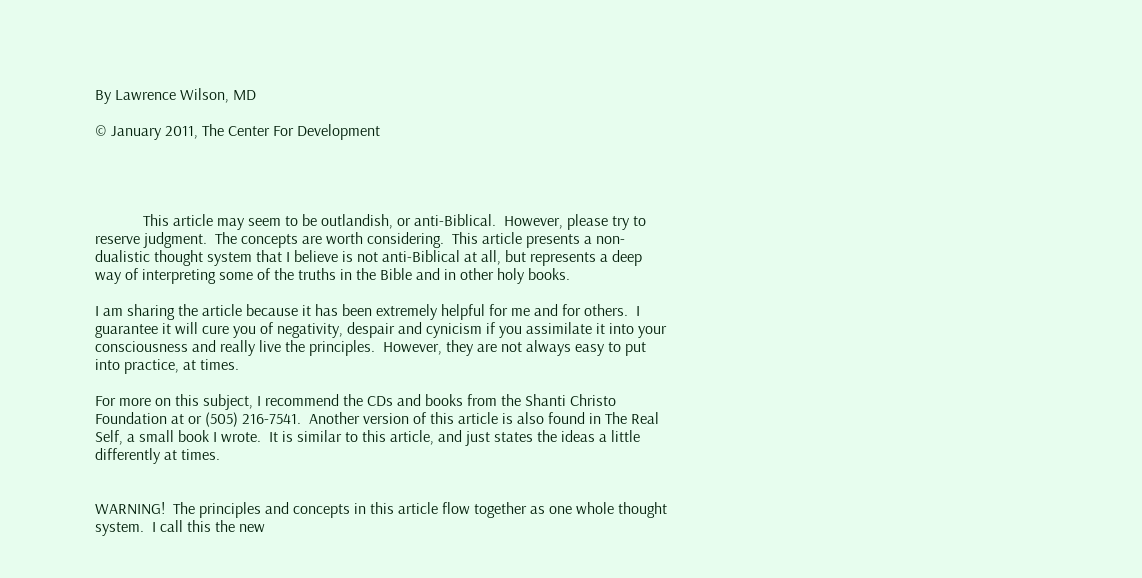By Lawrence Wilson, MD

© January 2011, The Center For Development




            This article may seem to be outlandish, or anti-Biblical.  However, please try to reserve judgment.  The concepts are worth considering.  This article presents a non-dualistic thought system that I believe is not anti-Biblical at all, but represents a deep way of interpreting some of the truths in the Bible and in other holy books.

I am sharing the article because it has been extremely helpful for me and for others.  I guarantee it will cure you of negativity, despair and cynicism if you assimilate it into your consciousness and really live the principles.  However, they are not always easy to put into practice, at times.

For more on this subject, I recommend the CDs and books from the Shanti Christo Foundation at or (505) 216-7541.  Another version of this article is also found in The Real Self, a small book I wrote.  It is similar to this article, and just states the ideas a little differently at times.


WARNING!  The principles and concepts in this article flow together as one whole thought system.  I call this the new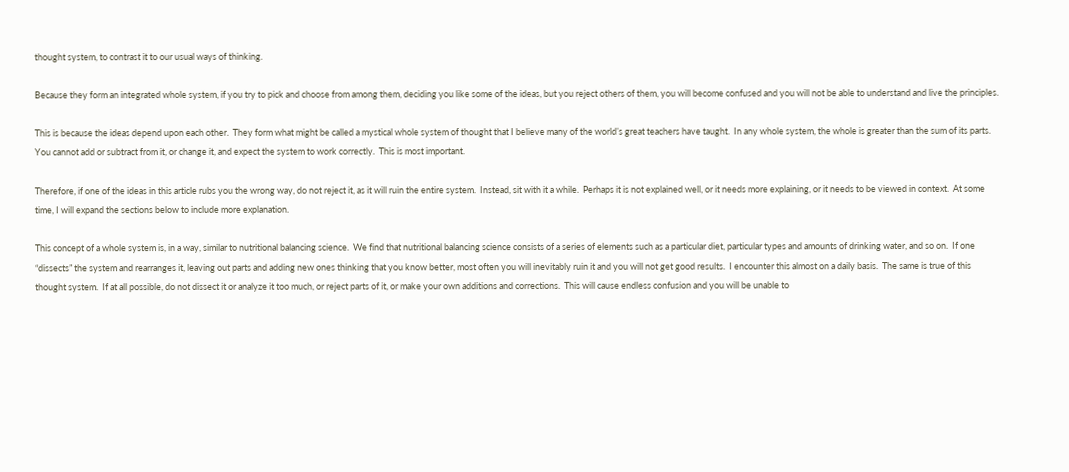thought system, to contrast it to our usual ways of thinking.

Because they form an integrated whole system, if you try to pick and choose from among them, deciding you like some of the ideas, but you reject others of them, you will become confused and you will not be able to understand and live the principles.

This is because the ideas depend upon each other.  They form what might be called a mystical whole system of thought that I believe many of the world’s great teachers have taught.  In any whole system, the whole is greater than the sum of its parts.  You cannot add or subtract from it, or change it, and expect the system to work correctly.  This is most important.

Therefore, if one of the ideas in this article rubs you the wrong way, do not reject it, as it will ruin the entire system.  Instead, sit with it a while.  Perhaps it is not explained well, or it needs more explaining, or it needs to be viewed in context.  At some time, I will expand the sections below to include more explanation.

This concept of a whole system is, in a way, similar to nutritional balancing science.  We find that nutritional balancing science consists of a series of elements such as a particular diet, particular types and amounts of drinking water, and so on.  If one “dissects” the system and rearranges it, leaving out parts and adding new ones thinking that you know better, most often you will inevitably ruin it and you will not get good results.  I encounter this almost on a daily basis.  The same is true of this thought system.  If at all possible, do not dissect it or analyze it too much, or reject parts of it, or make your own additions and corrections.  This will cause endless confusion and you will be unable to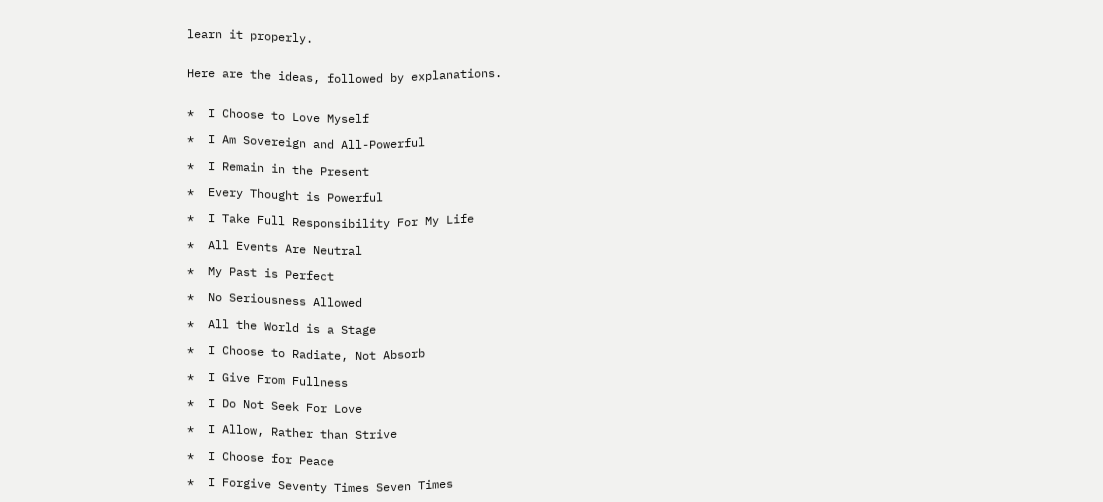learn it properly.


Here are the ideas, followed by explanations.


*  I Choose to Love Myself

*  I Am Sovereign and All-Powerful

*  I Remain in the Present

*  Every Thought is Powerful

*  I Take Full Responsibility For My Life

*  All Events Are Neutral

*  My Past is Perfect

*  No Seriousness Allowed

*  All the World is a Stage

*  I Choose to Radiate, Not Absorb

*  I Give From Fullness

*  I Do Not Seek For Love

*  I Allow, Rather than Strive

*  I Choose for Peace

*  I Forgive Seventy Times Seven Times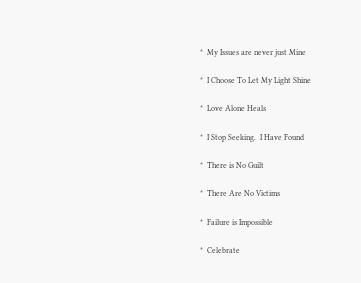*  My Issues are never just Mine

*  I Choose To Let My Light Shine

*  Love Alone Heals

*  I Stop Seeking.  I Have Found

*  There is No Guilt

*  There Are No Victims

*  Failure is Impossible

*  Celebrate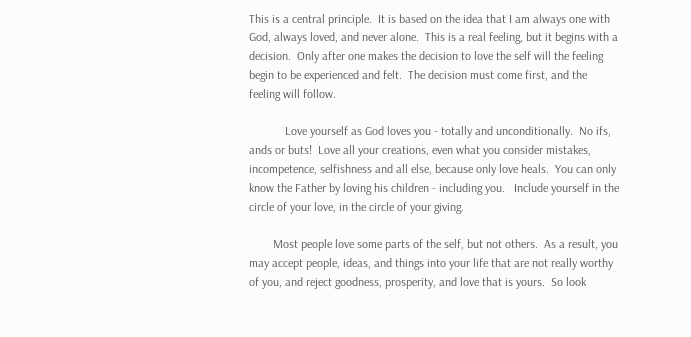This is a central principle.  It is based on the idea that I am always one with God, always loved, and never alone.  This is a real feeling, but it begins with a decision.  Only after one makes the decision to love the self will the feeling begin to be experienced and felt.  The decision must come first, and the feeling will follow.

            Love yourself as God loves you - totally and unconditionally.  No ifs, ands or buts!  Love all your creations, even what you consider mistakes, incompetence, selfishness and all else, because only love heals.  You can only know the Father by loving his children - including you.   Include yourself in the circle of your love, in the circle of your giving.

        Most people love some parts of the self, but not others.  As a result, you may accept people, ideas, and things into your life that are not really worthy of you, and reject goodness, prosperity, and love that is yours.  So look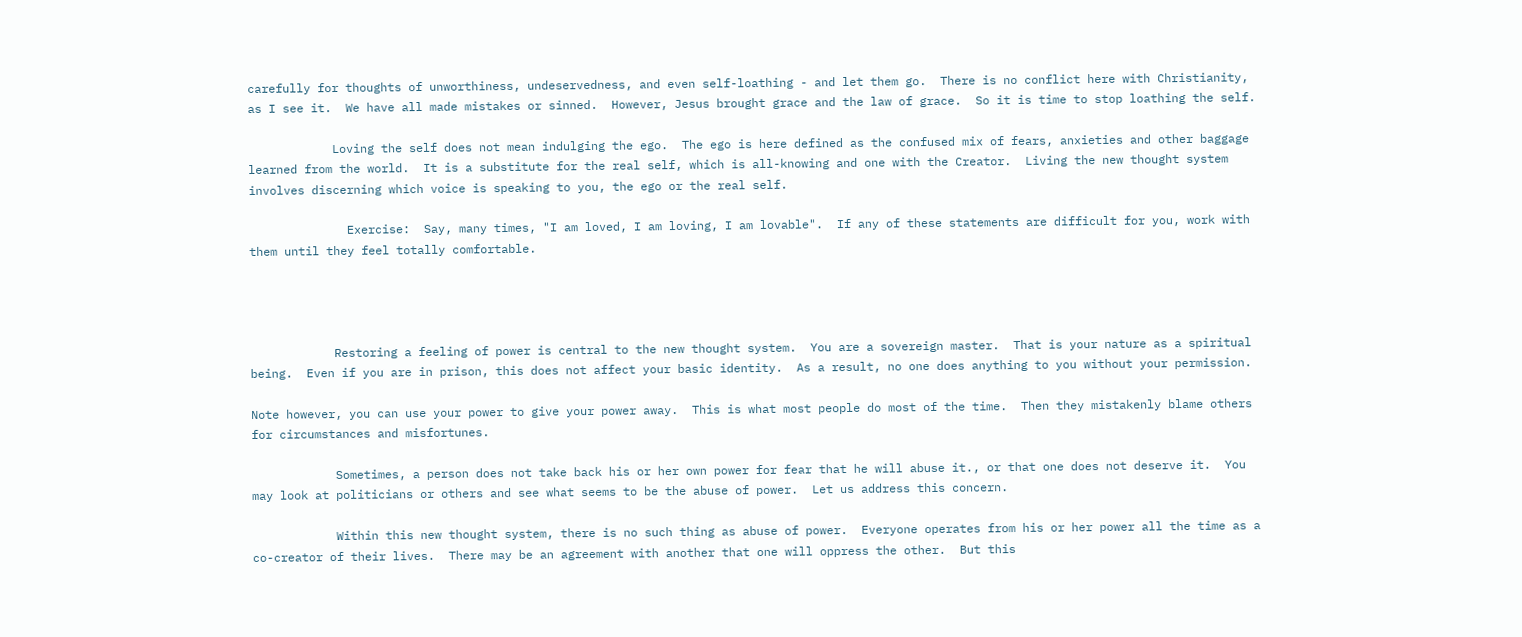carefully for thoughts of unworthiness, undeservedness, and even self-loathing - and let them go.  There is no conflict here with Christianity, as I see it.  We have all made mistakes or sinned.  However, Jesus brought grace and the law of grace.  So it is time to stop loathing the self.

            Loving the self does not mean indulging the ego.  The ego is here defined as the confused mix of fears, anxieties and other baggage learned from the world.  It is a substitute for the real self, which is all-knowing and one with the Creator.  Living the new thought system involves discerning which voice is speaking to you, the ego or the real self.

              Exercise:  Say, many times, "I am loved, I am loving, I am lovable".  If any of these statements are difficult for you, work with them until they feel totally comfortable.




            Restoring a feeling of power is central to the new thought system.  You are a sovereign master.  That is your nature as a spiritual being.  Even if you are in prison, this does not affect your basic identity.  As a result, no one does anything to you without your permission.

Note however, you can use your power to give your power away.  This is what most people do most of the time.  Then they mistakenly blame others for circumstances and misfortunes.

            Sometimes, a person does not take back his or her own power for fear that he will abuse it., or that one does not deserve it.  You may look at politicians or others and see what seems to be the abuse of power.  Let us address this concern.

            Within this new thought system, there is no such thing as abuse of power.  Everyone operates from his or her power all the time as a co-creator of their lives.  There may be an agreement with another that one will oppress the other.  But this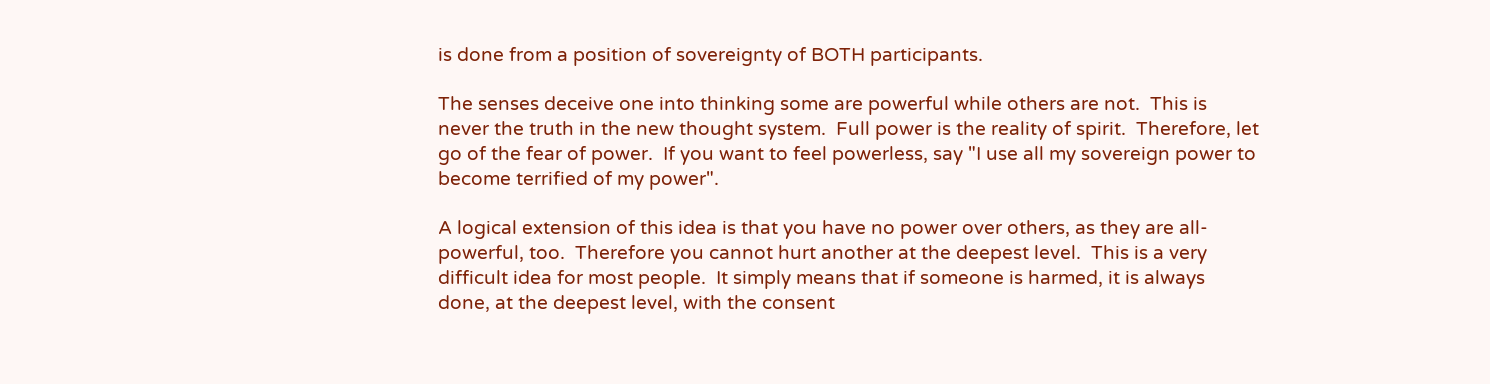is done from a position of sovereignty of BOTH participants.

The senses deceive one into thinking some are powerful while others are not.  This is never the truth in the new thought system.  Full power is the reality of spirit.  Therefore, let go of the fear of power.  If you want to feel powerless, say "I use all my sovereign power to become terrified of my power".

A logical extension of this idea is that you have no power over others, as they are all-powerful, too.  Therefore you cannot hurt another at the deepest level.  This is a very difficult idea for most people.  It simply means that if someone is harmed, it is always done, at the deepest level, with the consent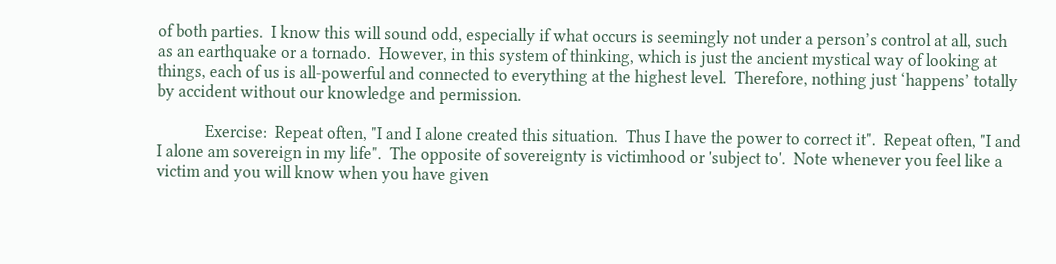of both parties.  I know this will sound odd, especially if what occurs is seemingly not under a person’s control at all, such as an earthquake or a tornado.  However, in this system of thinking, which is just the ancient mystical way of looking at things, each of us is all-powerful and connected to everything at the highest level.  Therefore, nothing just ‘happens’ totally by accident without our knowledge and permission.

            Exercise:  Repeat often, "I and I alone created this situation.  Thus I have the power to correct it".  Repeat often, "I and I alone am sovereign in my life".  The opposite of sovereignty is victimhood or 'subject to'.  Note whenever you feel like a victim and you will know when you have given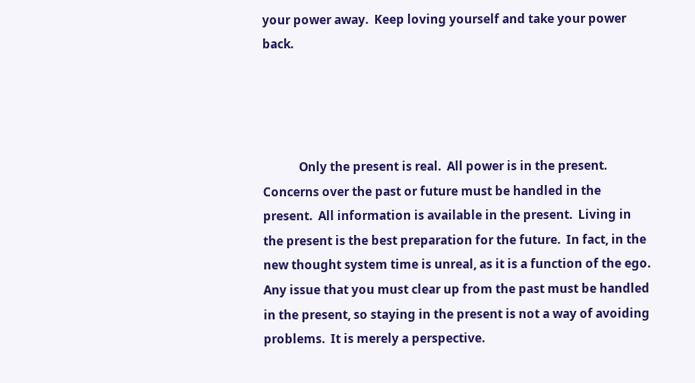your power away.  Keep loving yourself and take your power back.




            Only the present is real.  All power is in the present.  Concerns over the past or future must be handled in the present.  All information is available in the present.  Living in the present is the best preparation for the future.  In fact, in the new thought system time is unreal, as it is a function of the ego.  Any issue that you must clear up from the past must be handled in the present, so staying in the present is not a way of avoiding problems.  It is merely a perspective.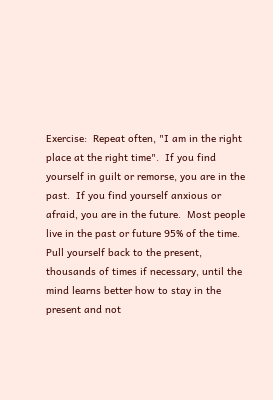Exercise:  Repeat often, "I am in the right place at the right time".  If you find yourself in guilt or remorse, you are in the past.  If you find yourself anxious or afraid, you are in the future.  Most people live in the past or future 95% of the time.  Pull yourself back to the present, thousands of times if necessary, until the mind learns better how to stay in the present and not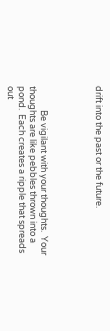drift into the past or the future.




            Be vigilant with your thoughts.  Your thoughts are like pebbles thrown into a pond.  Each creates a ripple that spreads out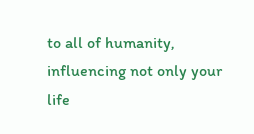to all of humanity, influencing not only your life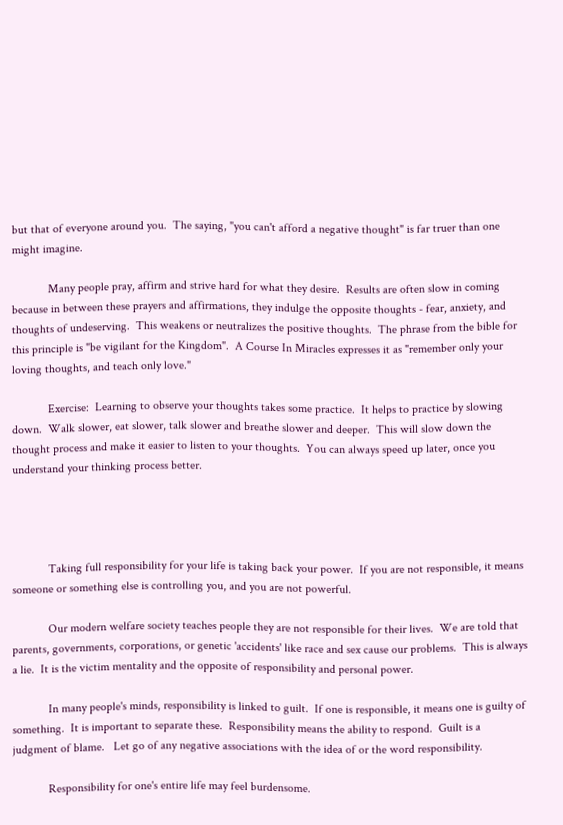but that of everyone around you.  The saying, "you can't afford a negative thought" is far truer than one might imagine.

            Many people pray, affirm and strive hard for what they desire.  Results are often slow in coming because in between these prayers and affirmations, they indulge the opposite thoughts - fear, anxiety, and thoughts of undeserving.  This weakens or neutralizes the positive thoughts.  The phrase from the bible for this principle is "be vigilant for the Kingdom".  A Course In Miracles expresses it as "remember only your loving thoughts, and teach only love."

            Exercise:  Learning to observe your thoughts takes some practice.  It helps to practice by slowing down.  Walk slower, eat slower, talk slower and breathe slower and deeper.  This will slow down the thought process and make it easier to listen to your thoughts.  You can always speed up later, once you understand your thinking process better.




            Taking full responsibility for your life is taking back your power.  If you are not responsible, it means someone or something else is controlling you, and you are not powerful.

            Our modern welfare society teaches people they are not responsible for their lives.  We are told that parents, governments, corporations, or genetic 'accidents' like race and sex cause our problems.  This is always a lie.  It is the victim mentality and the opposite of responsibility and personal power.

            In many people's minds, responsibility is linked to guilt.  If one is responsible, it means one is guilty of something.  It is important to separate these.  Responsibility means the ability to respond.  Guilt is a judgment of blame.   Let go of any negative associations with the idea of or the word responsibility.

            Responsibility for one's entire life may feel burdensome.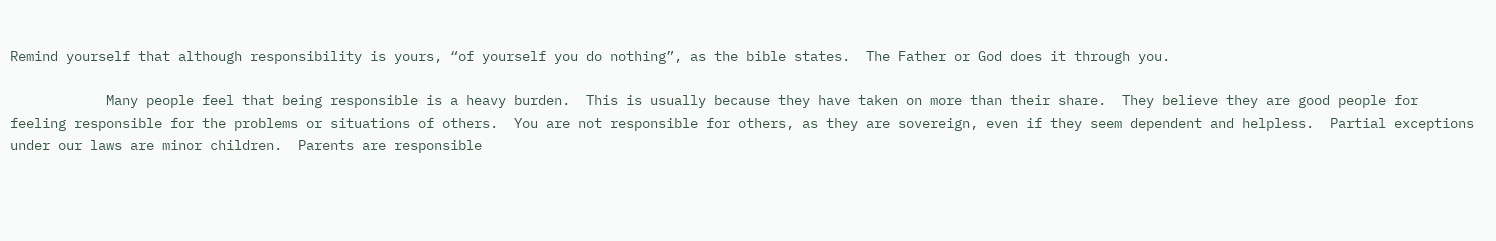Remind yourself that although responsibility is yours, “of yourself you do nothing”, as the bible states.  The Father or God does it through you.

            Many people feel that being responsible is a heavy burden.  This is usually because they have taken on more than their share.  They believe they are good people for feeling responsible for the problems or situations of others.  You are not responsible for others, as they are sovereign, even if they seem dependent and helpless.  Partial exceptions under our laws are minor children.  Parents are responsible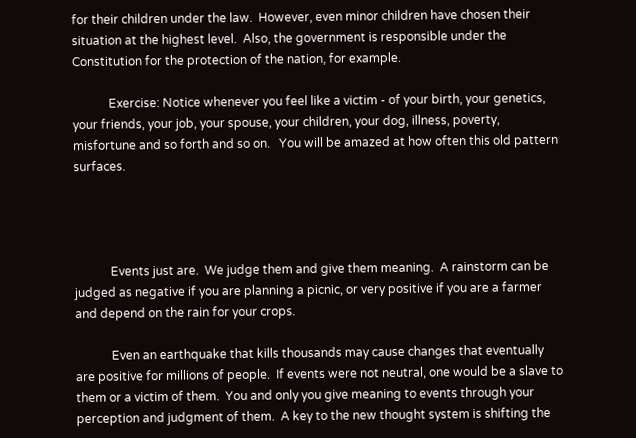for their children under the law.  However, even minor children have chosen their situation at the highest level.  Also, the government is responsible under the Constitution for the protection of the nation, for example.

            Exercise: Notice whenever you feel like a victim - of your birth, your genetics, your friends, your job, your spouse, your children, your dog, illness, poverty, misfortune and so forth and so on.   You will be amazed at how often this old pattern surfaces.




            Events just are.  We judge them and give them meaning.  A rainstorm can be judged as negative if you are planning a picnic, or very positive if you are a farmer and depend on the rain for your crops.

            Even an earthquake that kills thousands may cause changes that eventually are positive for millions of people.  If events were not neutral, one would be a slave to them or a victim of them.  You and only you give meaning to events through your perception and judgment of them.  A key to the new thought system is shifting the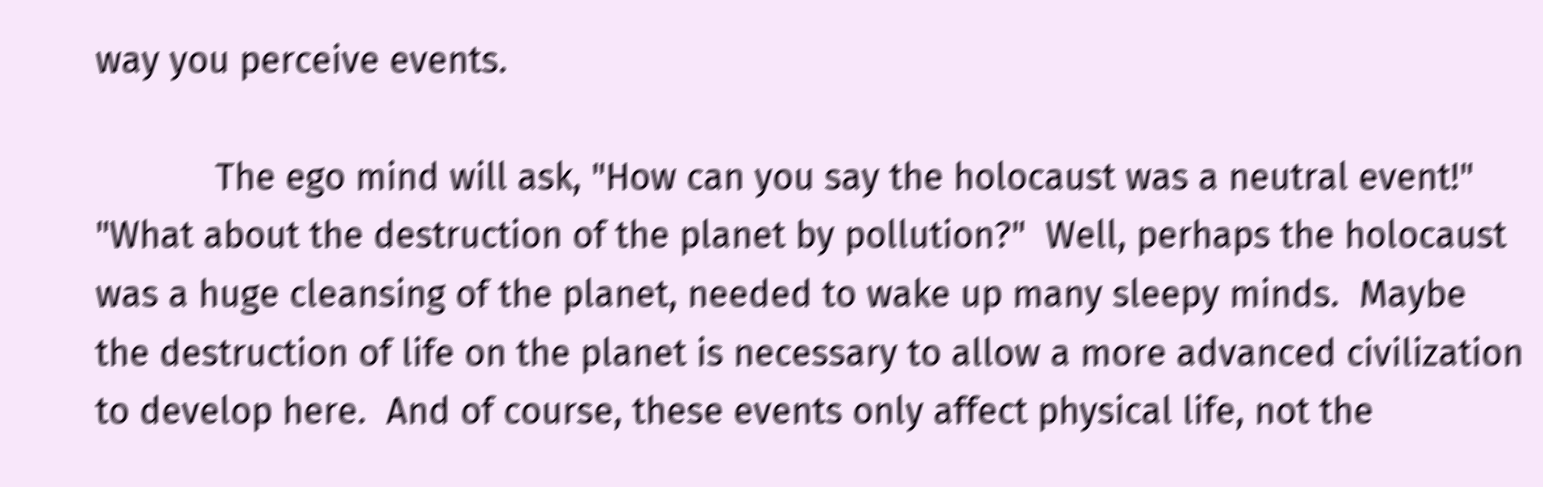way you perceive events.

            The ego mind will ask, "How can you say the holocaust was a neutral event!"  "What about the destruction of the planet by pollution?"  Well, perhaps the holocaust was a huge cleansing of the planet, needed to wake up many sleepy minds.  Maybe the destruction of life on the planet is necessary to allow a more advanced civilization to develop here.  And of course, these events only affect physical life, not the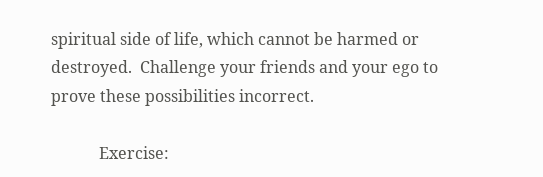spiritual side of life, which cannot be harmed or destroyed.  Challenge your friends and your ego to prove these possibilities incorrect.

            Exercise: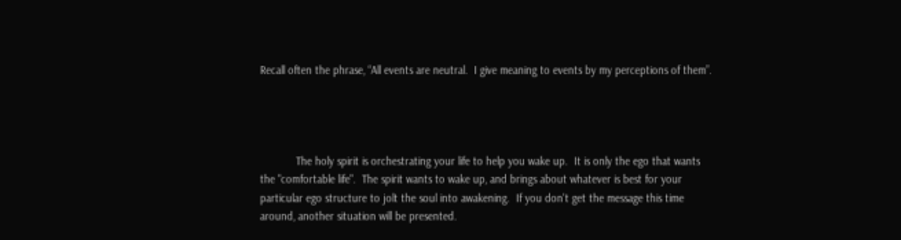Recall often the phrase, “All events are neutral.  I give meaning to events by my perceptions of them”.




            The holy spirit is orchestrating your life to help you wake up.  It is only the ego that wants the "comfortable life".  The spirit wants to wake up, and brings about whatever is best for your particular ego structure to jolt the soul into awakening.  If you don't get the message this time around, another situation will be presented.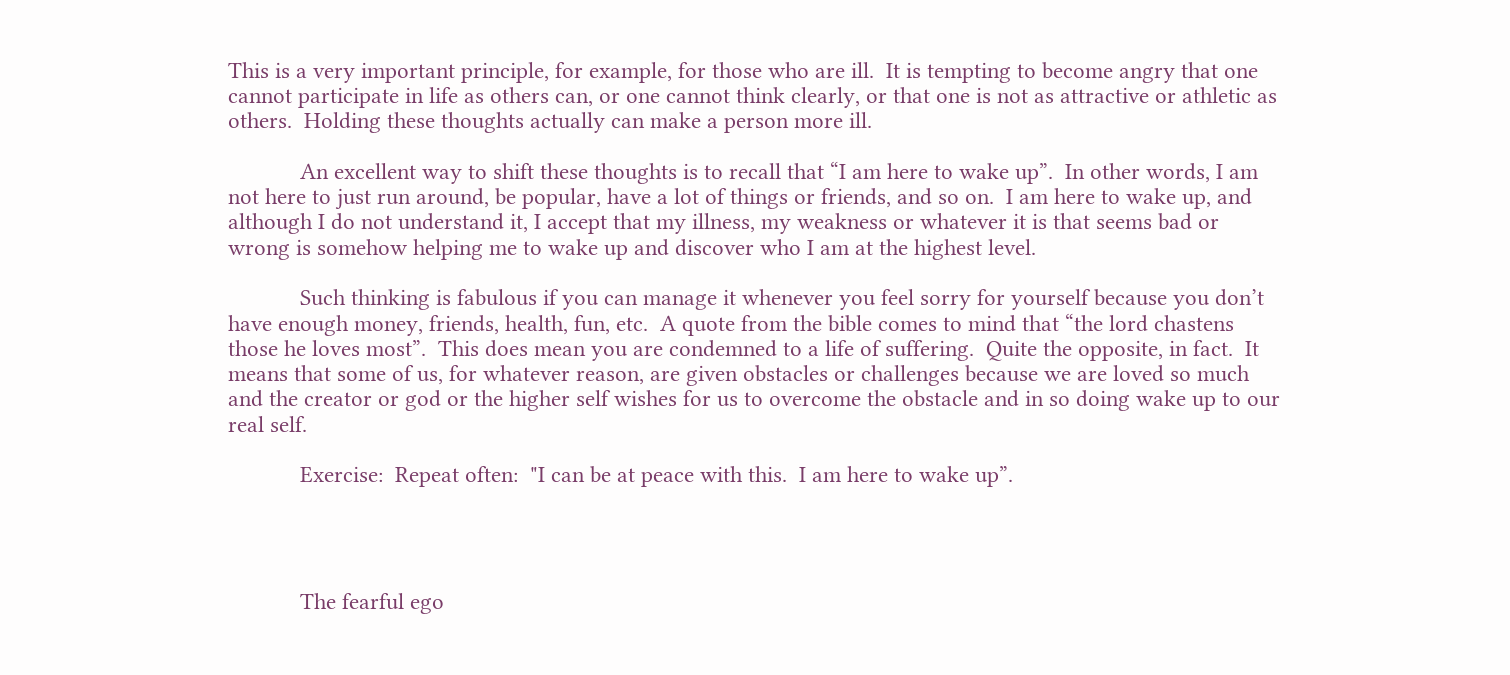This is a very important principle, for example, for those who are ill.  It is tempting to become angry that one cannot participate in life as others can, or one cannot think clearly, or that one is not as attractive or athletic as others.  Holding these thoughts actually can make a person more ill.

            An excellent way to shift these thoughts is to recall that “I am here to wake up”.  In other words, I am not here to just run around, be popular, have a lot of things or friends, and so on.  I am here to wake up, and although I do not understand it, I accept that my illness, my weakness or whatever it is that seems bad or wrong is somehow helping me to wake up and discover who I am at the highest level.

            Such thinking is fabulous if you can manage it whenever you feel sorry for yourself because you don’t have enough money, friends, health, fun, etc.  A quote from the bible comes to mind that “the lord chastens those he loves most”.  This does mean you are condemned to a life of suffering.  Quite the opposite, in fact.  It means that some of us, for whatever reason, are given obstacles or challenges because we are loved so much and the creator or god or the higher self wishes for us to overcome the obstacle and in so doing wake up to our real self.

            Exercise:  Repeat often:  "I can be at peace with this.  I am here to wake up”.




            The fearful ego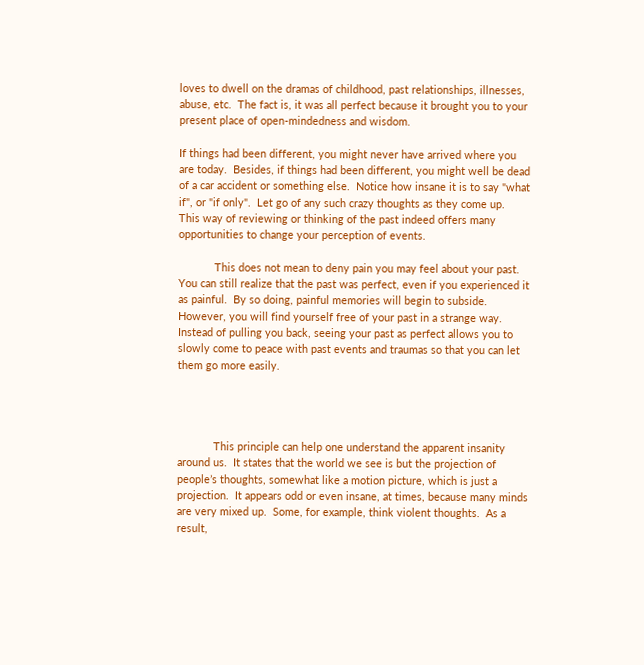loves to dwell on the dramas of childhood, past relationships, illnesses, abuse, etc.  The fact is, it was all perfect because it brought you to your present place of open-mindedness and wisdom.

If things had been different, you might never have arrived where you are today.  Besides, if things had been different, you might well be dead of a car accident or something else.  Notice how insane it is to say "what if", or "if only".  Let go of any such crazy thoughts as they come up.  This way of reviewing or thinking of the past indeed offers many opportunities to change your perception of events.

            This does not mean to deny pain you may feel about your past.  You can still realize that the past was perfect, even if you experienced it as painful.  By so doing, painful memories will begin to subside.  However, you will find yourself free of your past in a strange way.  Instead of pulling you back, seeing your past as perfect allows you to slowly come to peace with past events and traumas so that you can let them go more easily.




            This principle can help one understand the apparent insanity around us.  It states that the world we see is but the projection of people’s thoughts, somewhat like a motion picture, which is just a projection.  It appears odd or even insane, at times, because many minds are very mixed up.  Some, for example, think violent thoughts.  As a result,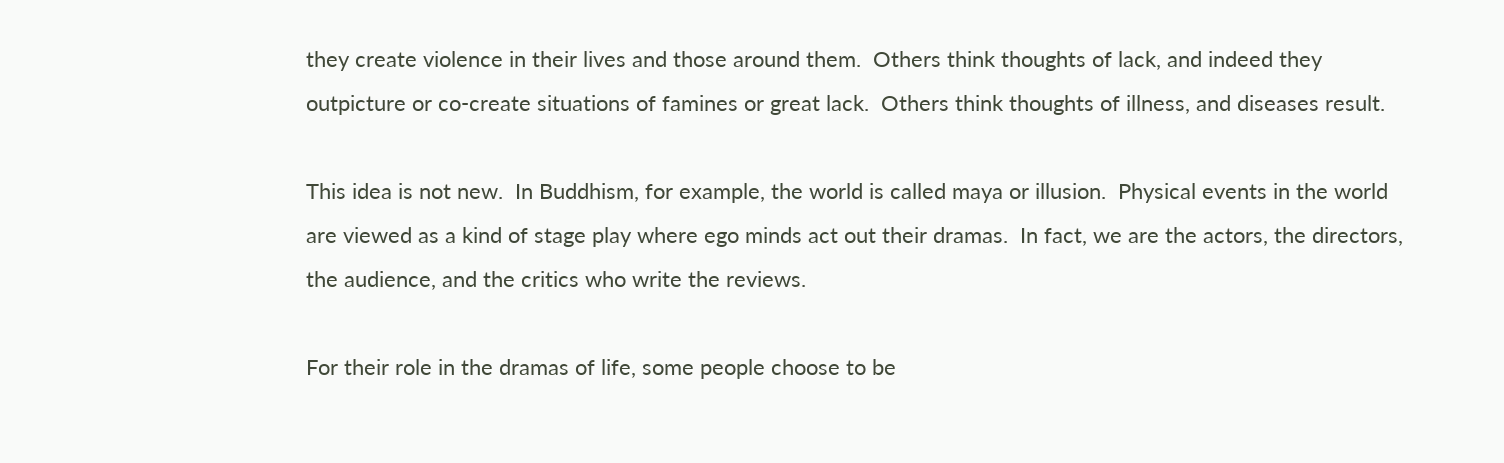they create violence in their lives and those around them.  Others think thoughts of lack, and indeed they outpicture or co-create situations of famines or great lack.  Others think thoughts of illness, and diseases result.

This idea is not new.  In Buddhism, for example, the world is called maya or illusion.  Physical events in the world are viewed as a kind of stage play where ego minds act out their dramas.  In fact, we are the actors, the directors, the audience, and the critics who write the reviews.

For their role in the dramas of life, some people choose to be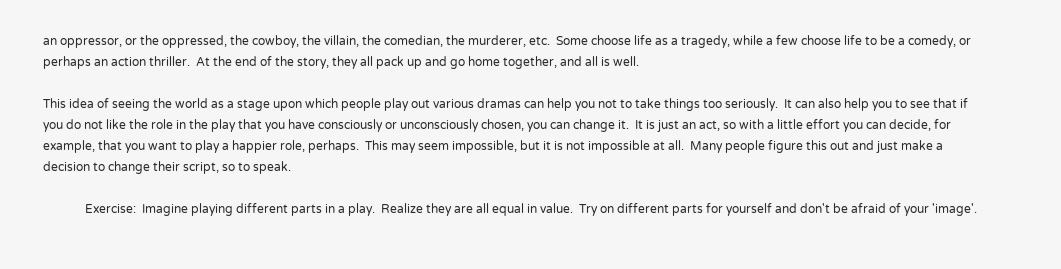an oppressor, or the oppressed, the cowboy, the villain, the comedian, the murderer, etc.  Some choose life as a tragedy, while a few choose life to be a comedy, or perhaps an action thriller.  At the end of the story, they all pack up and go home together, and all is well.

This idea of seeing the world as a stage upon which people play out various dramas can help you not to take things too seriously.  It can also help you to see that if you do not like the role in the play that you have consciously or unconsciously chosen, you can change it.  It is just an act, so with a little effort you can decide, for example, that you want to play a happier role, perhaps.  This may seem impossible, but it is not impossible at all.  Many people figure this out and just make a decision to change their script, so to speak.

              Exercise:  Imagine playing different parts in a play.  Realize they are all equal in value.  Try on different parts for yourself and don't be afraid of your 'image'.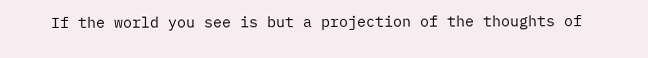If the world you see is but a projection of the thoughts of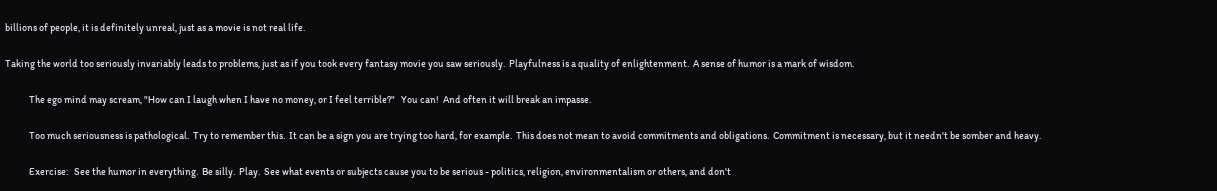billions of people, it is definitely unreal, just as a movie is not real life.

Taking the world too seriously invariably leads to problems, just as if you took every fantasy movie you saw seriously.  Playfulness is a quality of enlightenment.  A sense of humor is a mark of wisdom.

            The ego mind may scream, "How can I laugh when I have no money, or I feel terrible?"   You can!  And often it will break an impasse.

            Too much seriousness is pathological.  Try to remember this.  It can be a sign you are trying too hard, for example.  This does not mean to avoid commitments and obligations.  Commitment is necessary, but it needn't be somber and heavy.

            Exercise:   See the humor in everything.  Be silly.  Play.  See what events or subjects cause you to be serious - politics, religion, environmentalism or others, and don't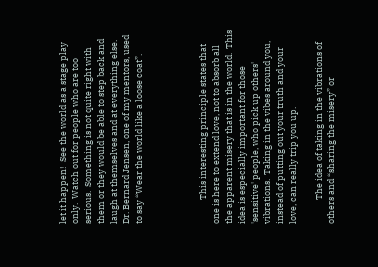let it happen!  See the world as a stage play only.  Watch out for people who are too serious.  Something is not quite right with them or they would be able to step back and laugh at themselves and at everything else.  Dr. Bernard Jensen, one of my mentors, used to say “Wear the world like a loose coat”.




            This interesting principle states that one is here to extend love, not to absorb all the apparent misery that is in the world.  This idea is especially important for those 'sensitive' people, who pick up others' vibrations.  Taking in the vibes around you, instead of putting out your truth and your love, can really trip you up.

            The idea of taking in the vibrations of others and “sharing the misery” or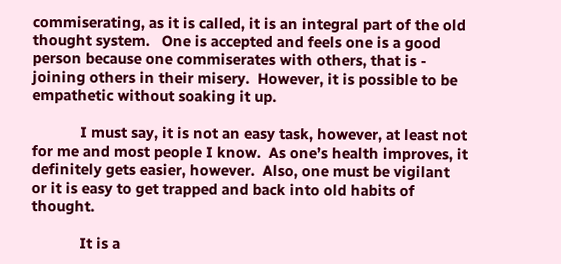commiserating, as it is called, it is an integral part of the old thought system.   One is accepted and feels one is a good person because one commiserates with others, that is - joining others in their misery.  However, it is possible to be empathetic without soaking it up.

            I must say, it is not an easy task, however, at least not for me and most people I know.  As one’s health improves, it definitely gets easier, however.  Also, one must be vigilant or it is easy to get trapped and back into old habits of thought.

            It is a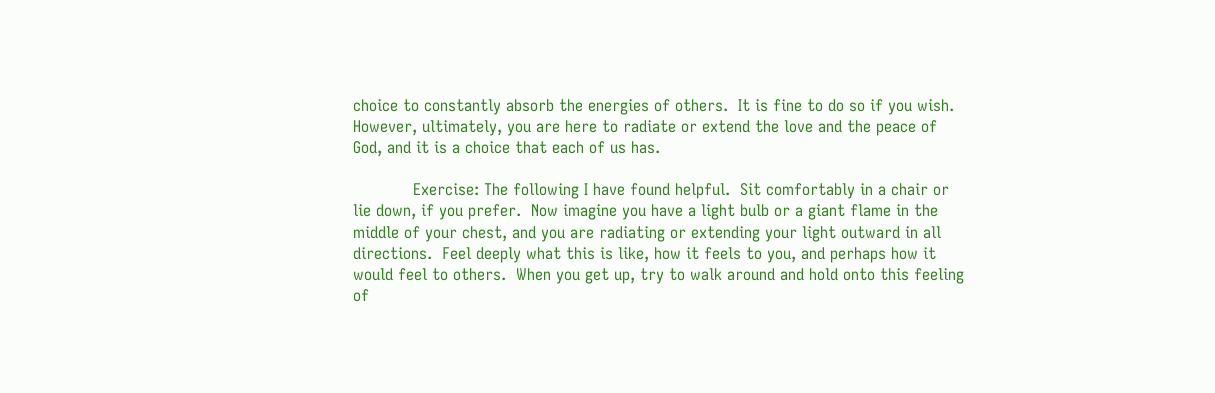choice to constantly absorb the energies of others.  It is fine to do so if you wish.  However, ultimately, you are here to radiate or extend the love and the peace of God, and it is a choice that each of us has.

            Exercise: The following I have found helpful.  Sit comfortably in a chair or lie down, if you prefer.  Now imagine you have a light bulb or a giant flame in the middle of your chest, and you are radiating or extending your light outward in all directions.  Feel deeply what this is like, how it feels to you, and perhaps how it would feel to others.  When you get up, try to walk around and hold onto this feeling of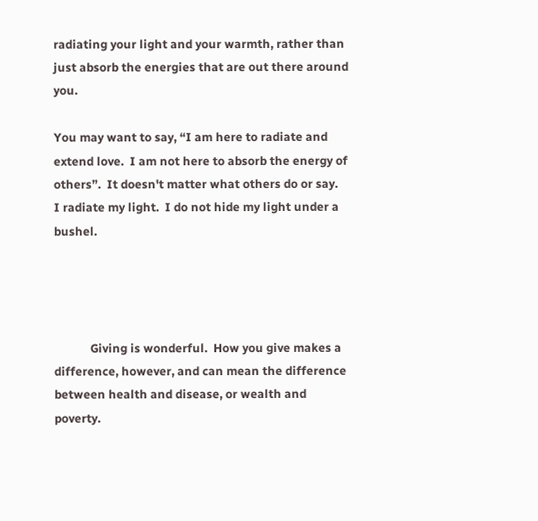radiating your light and your warmth, rather than just absorb the energies that are out there around you.

You may want to say, “I am here to radiate and extend love.  I am not here to absorb the energy of others”.  It doesn't matter what others do or say.  I radiate my light.  I do not hide my light under a bushel.




            Giving is wonderful.  How you give makes a difference, however, and can mean the difference between health and disease, or wealth and poverty.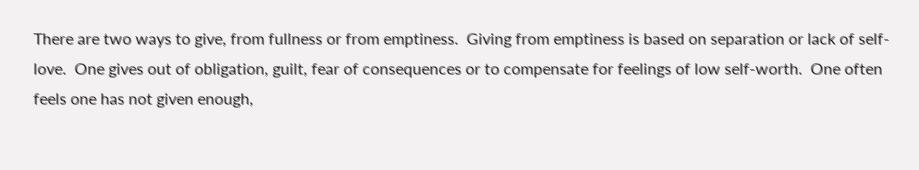There are two ways to give, from fullness or from emptiness.  Giving from emptiness is based on separation or lack of self-love.  One gives out of obligation, guilt, fear of consequences or to compensate for feelings of low self-worth.  One often feels one has not given enough,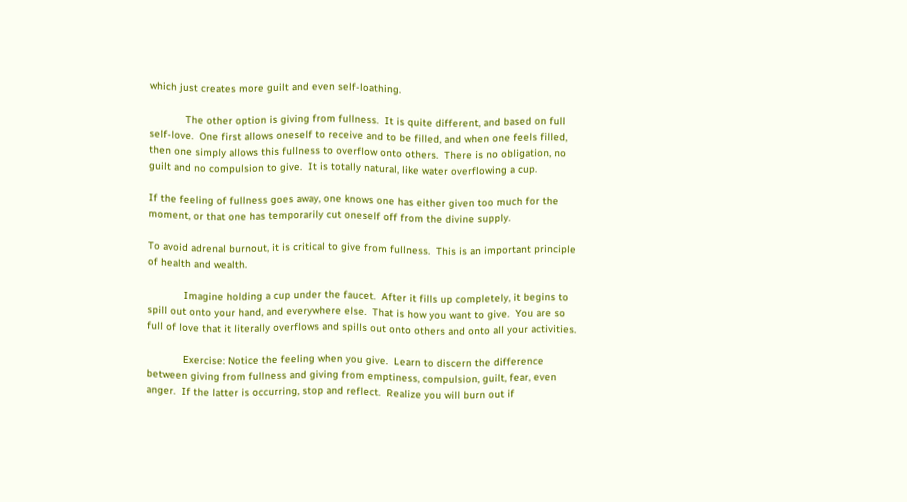which just creates more guilt and even self-loathing.

            The other option is giving from fullness.  It is quite different, and based on full self-love.  One first allows oneself to receive and to be filled, and when one feels filled, then one simply allows this fullness to overflow onto others.  There is no obligation, no guilt and no compulsion to give.  It is totally natural, like water overflowing a cup.

If the feeling of fullness goes away, one knows one has either given too much for the moment, or that one has temporarily cut oneself off from the divine supply.

To avoid adrenal burnout, it is critical to give from fullness.  This is an important principle of health and wealth.

            Imagine holding a cup under the faucet.  After it fills up completely, it begins to spill out onto your hand, and everywhere else.  That is how you want to give.  You are so full of love that it literally overflows and spills out onto others and onto all your activities.

            Exercise: Notice the feeling when you give.  Learn to discern the difference between giving from fullness and giving from emptiness, compulsion, guilt, fear, even anger.  If the latter is occurring, stop and reflect.  Realize you will burn out if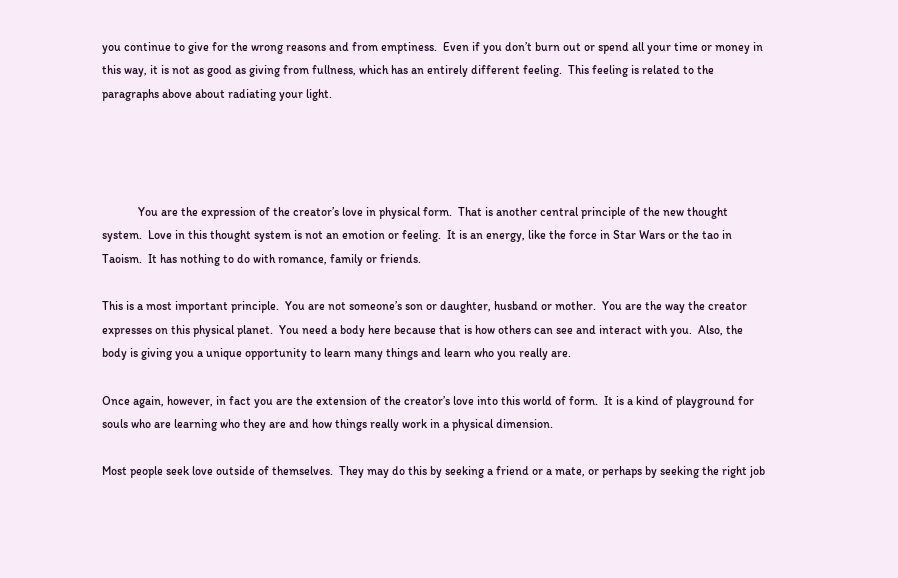you continue to give for the wrong reasons and from emptiness.  Even if you don’t burn out or spend all your time or money in this way, it is not as good as giving from fullness, which has an entirely different feeling.  This feeling is related to the paragraphs above about radiating your light.




            You are the expression of the creator’s love in physical form.  That is another central principle of the new thought system.  Love in this thought system is not an emotion or feeling.  It is an energy, like the force in Star Wars or the tao in Taoism.  It has nothing to do with romance, family or friends.

This is a most important principle.  You are not someone’s son or daughter, husband or mother.  You are the way the creator expresses on this physical planet.  You need a body here because that is how others can see and interact with you.  Also, the body is giving you a unique opportunity to learn many things and learn who you really are.

Once again, however, in fact you are the extension of the creator’s love into this world of form.  It is a kind of playground for souls who are learning who they are and how things really work in a physical dimension.

Most people seek love outside of themselves.  They may do this by seeking a friend or a mate, or perhaps by seeking the right job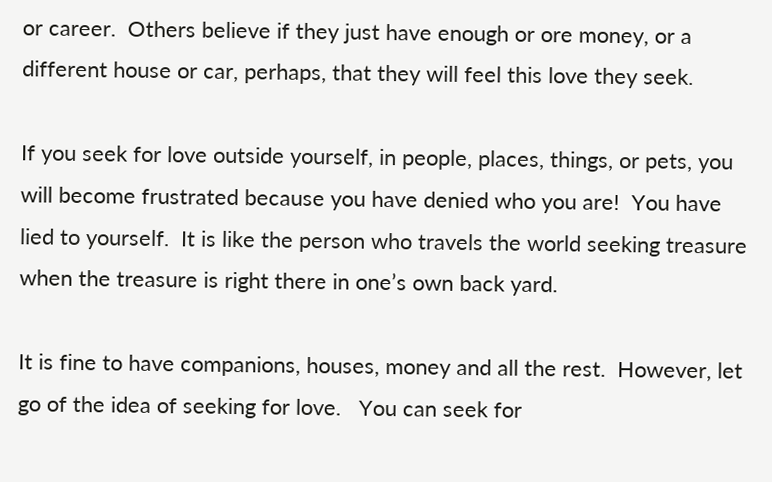or career.  Others believe if they just have enough or ore money, or a different house or car, perhaps, that they will feel this love they seek.

If you seek for love outside yourself, in people, places, things, or pets, you will become frustrated because you have denied who you are!  You have lied to yourself.  It is like the person who travels the world seeking treasure when the treasure is right there in one’s own back yard.

It is fine to have companions, houses, money and all the rest.  However, let go of the idea of seeking for love.   You can seek for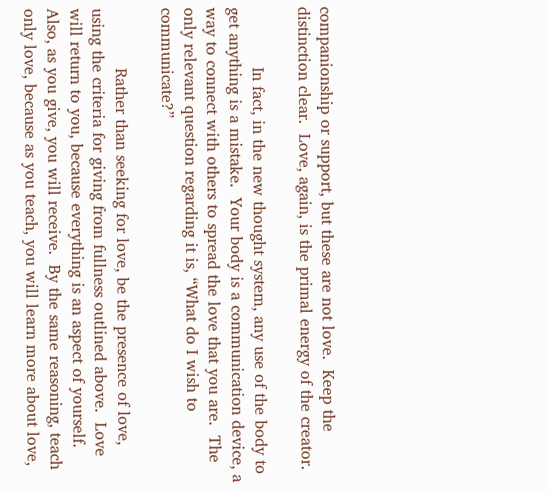companionship or support, but these are not love.  Keep the distinction clear.  Love, again, is the primal energy of the creator.

            In fact, in the new thought system, any use of the body to get anything is a mistake.  Your body is a communication device, a way to connect with others to spread the love that you are.  The only relevant question regarding it is, “What do I wish to communicate?”

            Rather than seeking for love, be the presence of love, using the criteria for giving from fullness outlined above.  Love will return to you, because everything is an aspect of yourself.  Also, as you give, you will receive.  By the same reasoning, teach only love, because as you teach, you will learn more about love,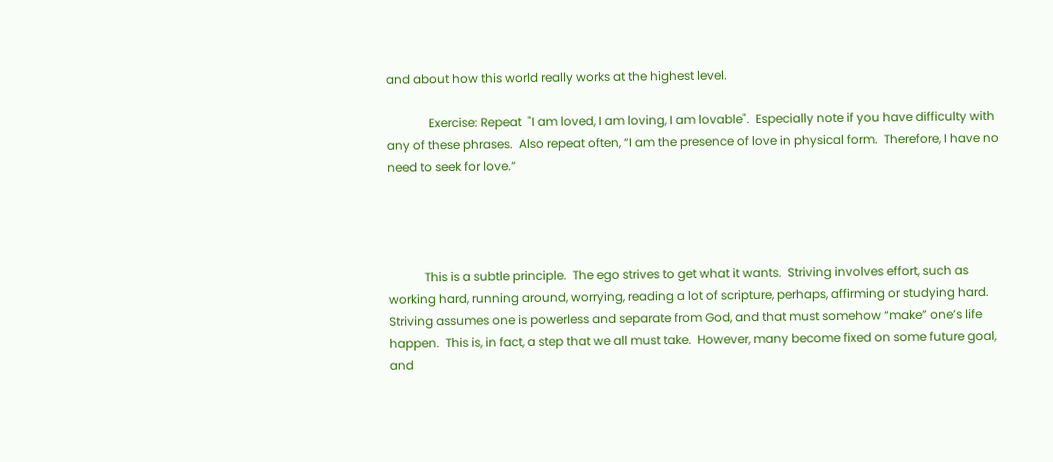and about how this world really works at the highest level.

              Exercise: Repeat  "I am loved, I am loving, I am lovable".  Especially note if you have difficulty with any of these phrases.  Also repeat often, “I am the presence of love in physical form.  Therefore, I have no need to seek for love.”




            This is a subtle principle.  The ego strives to get what it wants.  Striving involves effort, such as working hard, running around, worrying, reading a lot of scripture, perhaps, affirming or studying hard.  Striving assumes one is powerless and separate from God, and that must somehow “make” one’s life happen.  This is, in fact, a step that we all must take.  However, many become fixed on some future goal, and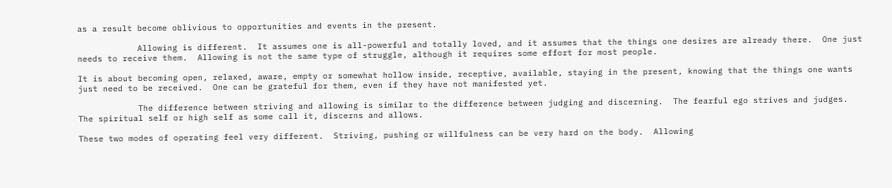as a result become oblivious to opportunities and events in the present.

            Allowing is different.  It assumes one is all-powerful and totally loved, and it assumes that the things one desires are already there.  One just needs to receive them.  Allowing is not the same type of struggle, although it requires some effort for most people.

It is about becoming open, relaxed, aware, empty or somewhat hollow inside, receptive, available, staying in the present, knowing that the things one wants just need to be received.  One can be grateful for them, even if they have not manifested yet.

            The difference between striving and allowing is similar to the difference between judging and discerning.  The fearful ego strives and judges.  The spiritual self or high self as some call it, discerns and allows.

These two modes of operating feel very different.  Striving, pushing or willfulness can be very hard on the body.  Allowing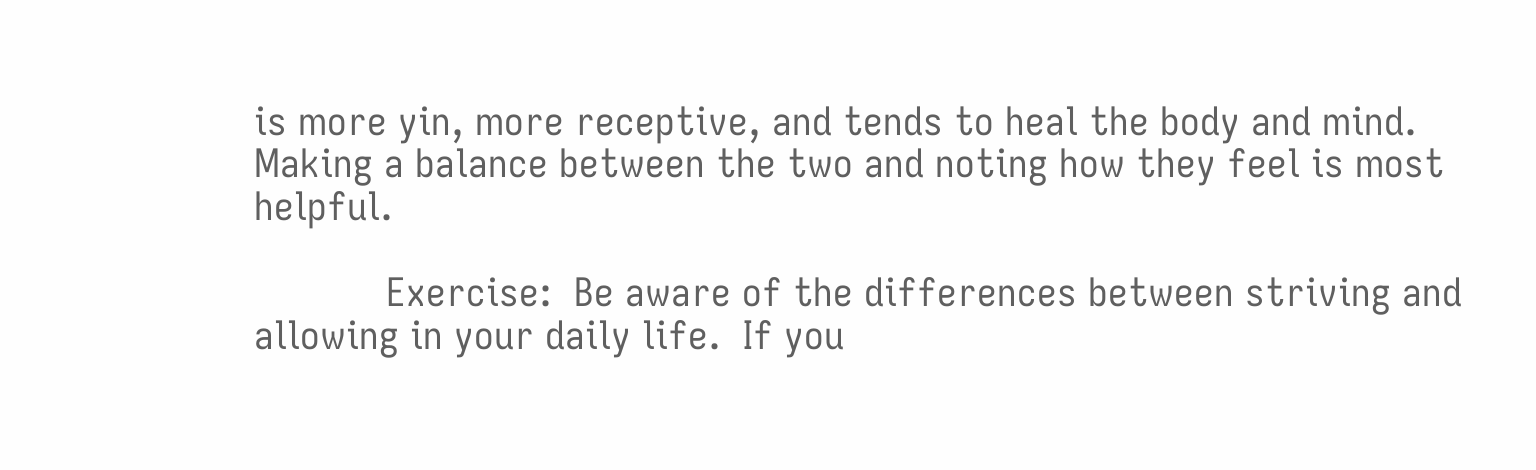is more yin, more receptive, and tends to heal the body and mind.  Making a balance between the two and noting how they feel is most helpful.

            Exercise:  Be aware of the differences between striving and allowing in your daily life.  If you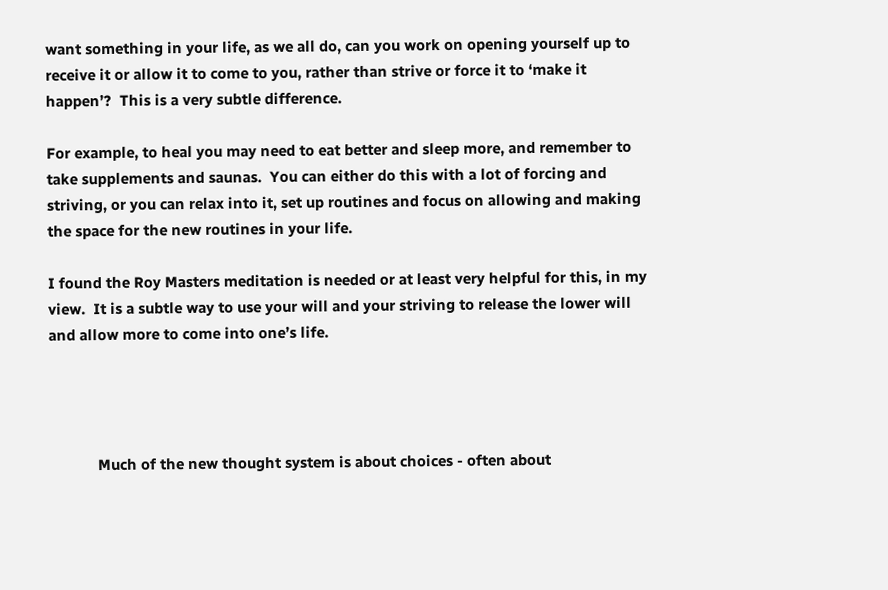want something in your life, as we all do, can you work on opening yourself up to receive it or allow it to come to you, rather than strive or force it to ‘make it happen’?  This is a very subtle difference.

For example, to heal you may need to eat better and sleep more, and remember to take supplements and saunas.  You can either do this with a lot of forcing and striving, or you can relax into it, set up routines and focus on allowing and making the space for the new routines in your life.

I found the Roy Masters meditation is needed or at least very helpful for this, in my view.  It is a subtle way to use your will and your striving to release the lower will and allow more to come into one’s life.




            Much of the new thought system is about choices - often about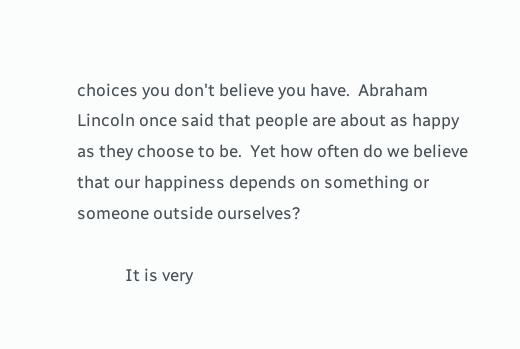choices you don't believe you have.  Abraham Lincoln once said that people are about as happy as they choose to be.  Yet how often do we believe that our happiness depends on something or someone outside ourselves?

            It is very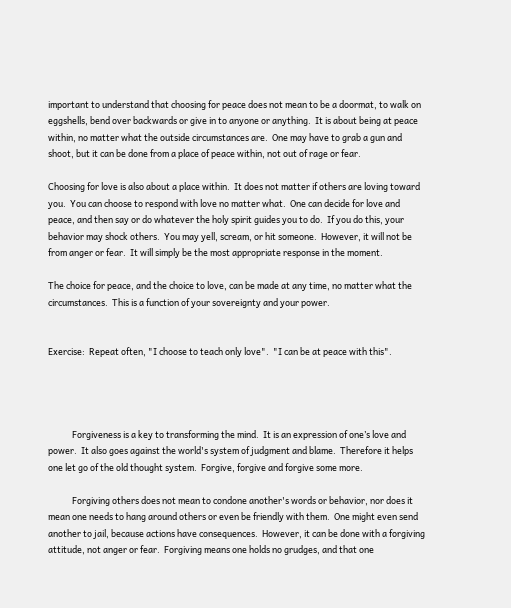important to understand that choosing for peace does not mean to be a doormat, to walk on eggshells, bend over backwards or give in to anyone or anything.  It is about being at peace within, no matter what the outside circumstances are.  One may have to grab a gun and shoot, but it can be done from a place of peace within, not out of rage or fear.

Choosing for love is also about a place within.  It does not matter if others are loving toward you.  You can choose to respond with love no matter what.  One can decide for love and peace, and then say or do whatever the holy spirit guides you to do.  If you do this, your behavior may shock others.  You may yell, scream, or hit someone.  However, it will not be from anger or fear.  It will simply be the most appropriate response in the moment.

The choice for peace, and the choice to love, can be made at any time, no matter what the circumstances.  This is a function of your sovereignty and your power.


Exercise:  Repeat often, "I choose to teach only love".  "I can be at peace with this".




            Forgiveness is a key to transforming the mind.  It is an expression of one’s love and power.  It also goes against the world's system of judgment and blame.  Therefore it helps one let go of the old thought system.  Forgive, forgive and forgive some more.

            Forgiving others does not mean to condone another's words or behavior, nor does it mean one needs to hang around others or even be friendly with them.  One might even send another to jail, because actions have consequences.  However, it can be done with a forgiving attitude, not anger or fear.  Forgiving means one holds no grudges, and that one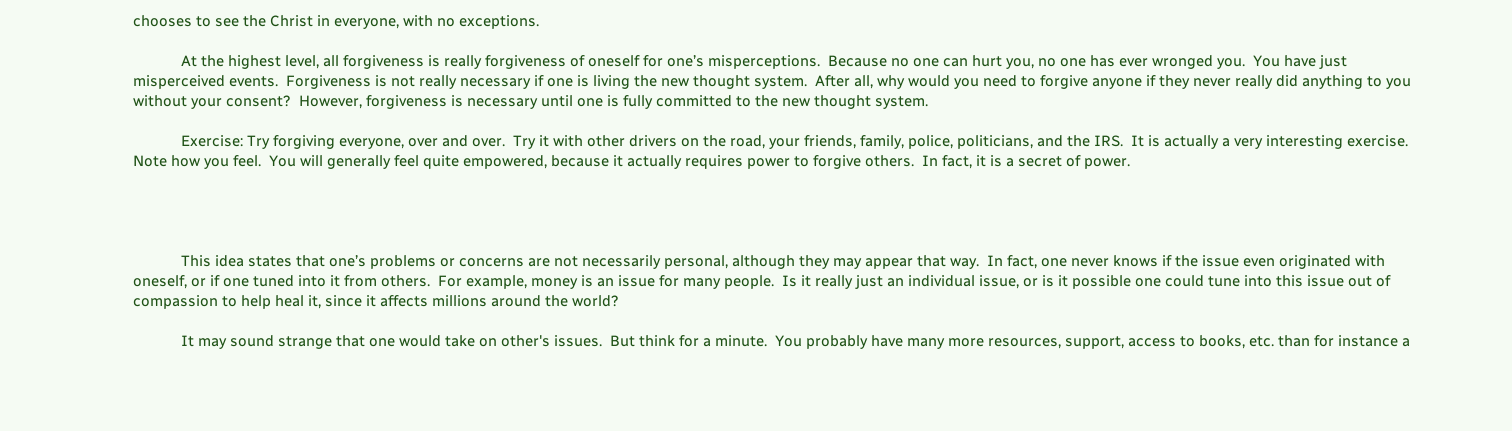chooses to see the Christ in everyone, with no exceptions.

            At the highest level, all forgiveness is really forgiveness of oneself for one’s misperceptions.  Because no one can hurt you, no one has ever wronged you.  You have just misperceived events.  Forgiveness is not really necessary if one is living the new thought system.  After all, why would you need to forgive anyone if they never really did anything to you without your consent?  However, forgiveness is necessary until one is fully committed to the new thought system.

            Exercise: Try forgiving everyone, over and over.  Try it with other drivers on the road, your friends, family, police, politicians, and the IRS.  It is actually a very interesting exercise.  Note how you feel.  You will generally feel quite empowered, because it actually requires power to forgive others.  In fact, it is a secret of power.




            This idea states that one’s problems or concerns are not necessarily personal, although they may appear that way.  In fact, one never knows if the issue even originated with oneself, or if one tuned into it from others.  For example, money is an issue for many people.  Is it really just an individual issue, or is it possible one could tune into this issue out of compassion to help heal it, since it affects millions around the world?

            It may sound strange that one would take on other's issues.  But think for a minute.  You probably have many more resources, support, access to books, etc. than for instance a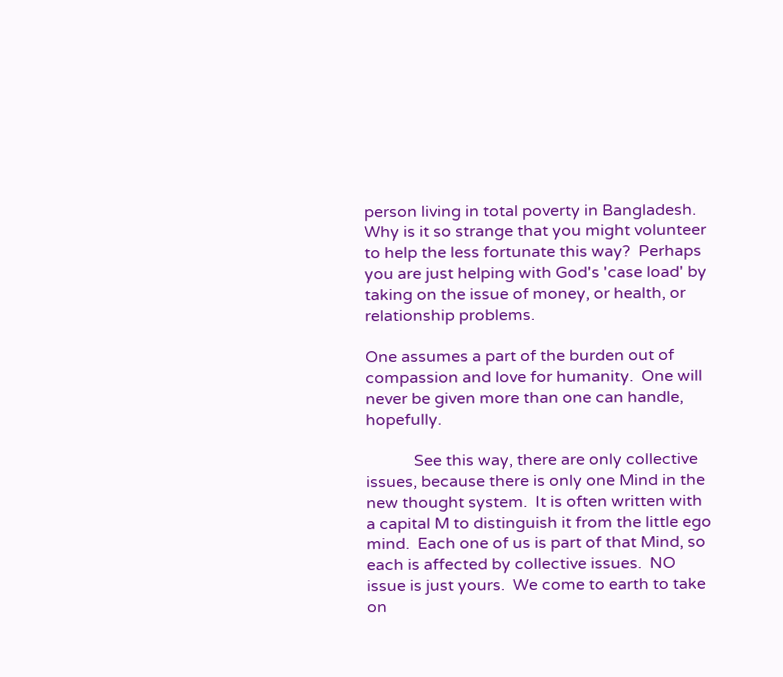person living in total poverty in Bangladesh.  Why is it so strange that you might volunteer to help the less fortunate this way?  Perhaps you are just helping with God's 'case load' by taking on the issue of money, or health, or relationship problems.

One assumes a part of the burden out of compassion and love for humanity.  One will never be given more than one can handle, hopefully.

            See this way, there are only collective issues, because there is only one Mind in the new thought system.  It is often written with a capital M to distinguish it from the little ego mind.  Each one of us is part of that Mind, so each is affected by collective issues.  NO issue is just yours.  We come to earth to take on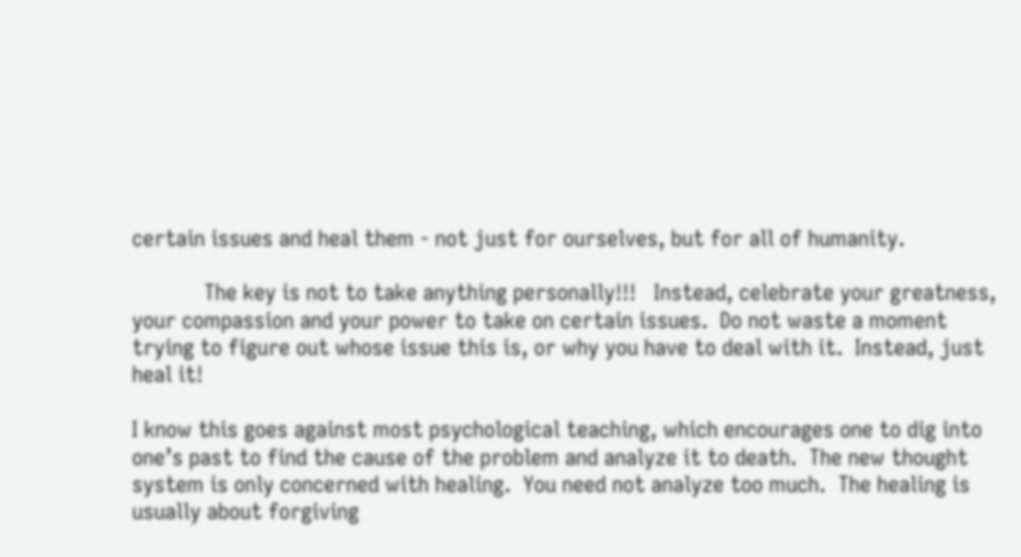certain issues and heal them - not just for ourselves, but for all of humanity.

            The key is not to take anything personally!!!   Instead, celebrate your greatness, your compassion and your power to take on certain issues.  Do not waste a moment trying to figure out whose issue this is, or why you have to deal with it.  Instead, just heal it!

I know this goes against most psychological teaching, which encourages one to dig into one’s past to find the cause of the problem and analyze it to death.  The new thought system is only concerned with healing.  You need not analyze too much.  The healing is usually about forgiving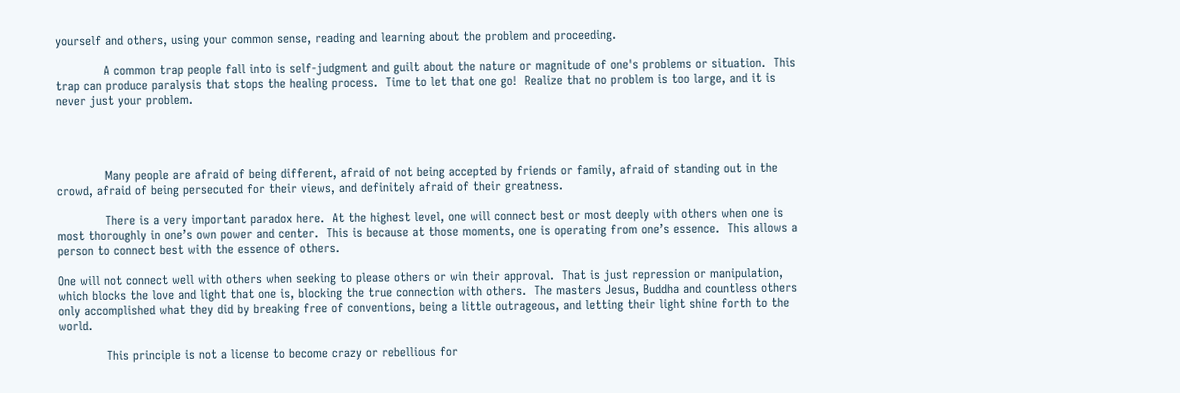yourself and others, using your common sense, reading and learning about the problem and proceeding.

            A common trap people fall into is self-judgment and guilt about the nature or magnitude of one's problems or situation.  This trap can produce paralysis that stops the healing process.  Time to let that one go!  Realize that no problem is too large, and it is never just your problem.




            Many people are afraid of being different, afraid of not being accepted by friends or family, afraid of standing out in the crowd, afraid of being persecuted for their views, and definitely afraid of their greatness.

            There is a very important paradox here.  At the highest level, one will connect best or most deeply with others when one is most thoroughly in one’s own power and center.  This is because at those moments, one is operating from one’s essence.  This allows a person to connect best with the essence of others.

One will not connect well with others when seeking to please others or win their approval.  That is just repression or manipulation, which blocks the love and light that one is, blocking the true connection with others.  The masters Jesus, Buddha and countless others only accomplished what they did by breaking free of conventions, being a little outrageous, and letting their light shine forth to the world.

            This principle is not a license to become crazy or rebellious for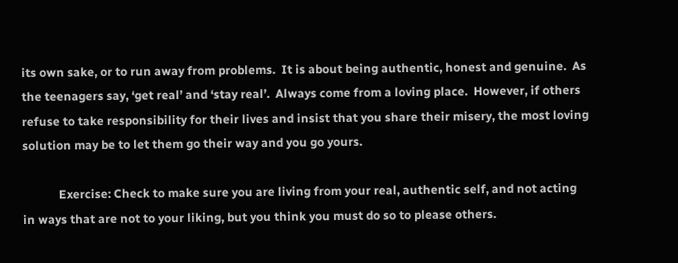its own sake, or to run away from problems.  It is about being authentic, honest and genuine.  As the teenagers say, ‘get real’ and ‘stay real’.  Always come from a loving place.  However, if others refuse to take responsibility for their lives and insist that you share their misery, the most loving solution may be to let them go their way and you go yours.

            Exercise: Check to make sure you are living from your real, authentic self, and not acting in ways that are not to your liking, but you think you must do so to please others.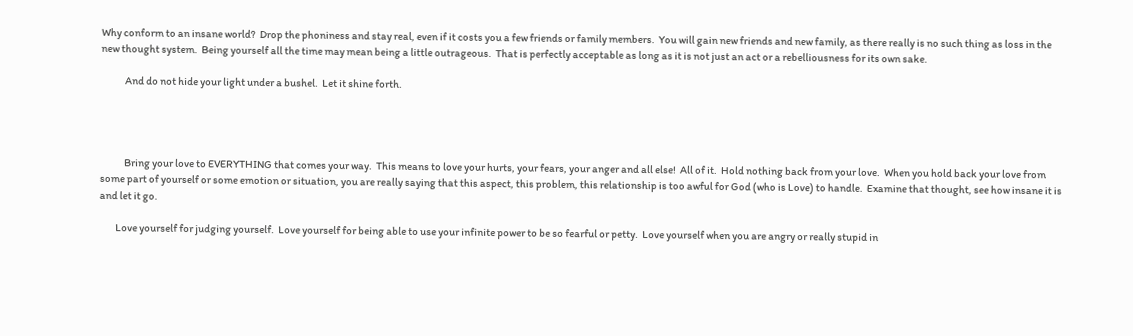Why conform to an insane world?  Drop the phoniness and stay real, even if it costs you a few friends or family members.  You will gain new friends and new family, as there really is no such thing as loss in the new thought system.  Being yourself all the time may mean being a little outrageous.  That is perfectly acceptable as long as it is not just an act or a rebelliousness for its own sake.

            And do not hide your light under a bushel.  Let it shine forth.




            Bring your love to EVERYTHING that comes your way.  This means to love your hurts, your fears, your anger and all else!  All of it.  Hold nothing back from your love.  When you hold back your love from some part of yourself or some emotion or situation, you are really saying that this aspect, this problem, this relationship is too awful for God (who is Love) to handle.  Examine that thought, see how insane it is and let it go.

        Love yourself for judging yourself.  Love yourself for being able to use your infinite power to be so fearful or petty.  Love yourself when you are angry or really stupid in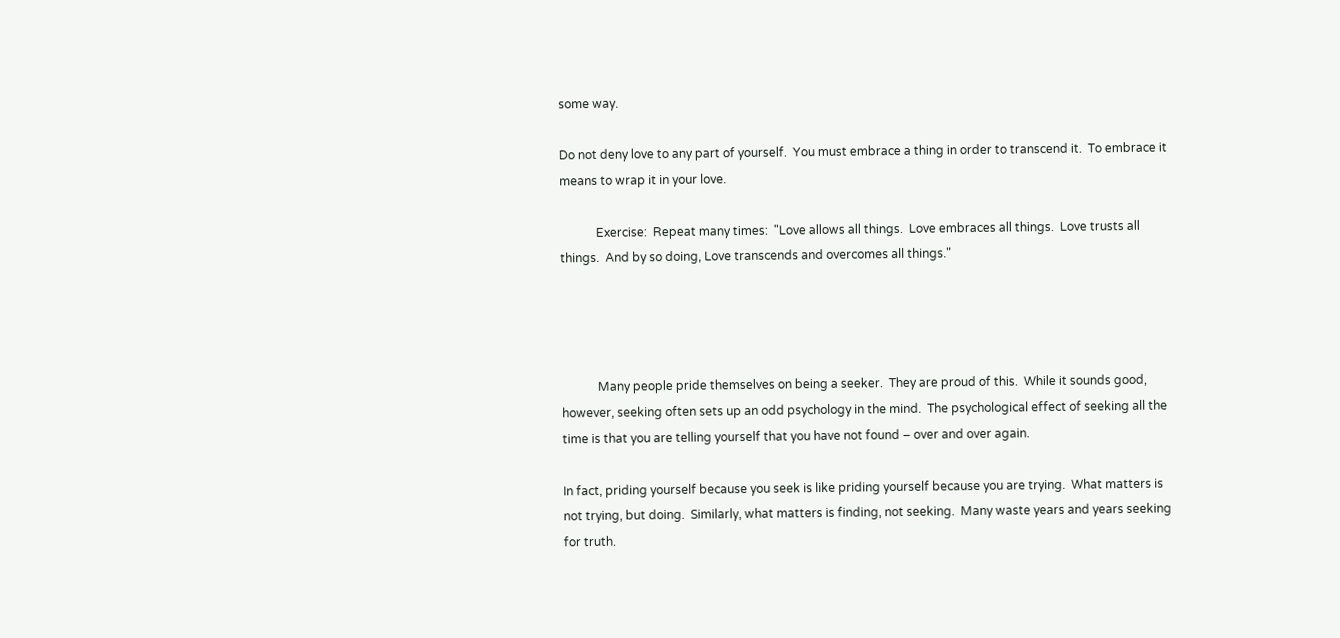some way.

Do not deny love to any part of yourself.  You must embrace a thing in order to transcend it.  To embrace it means to wrap it in your love.

            Exercise:  Repeat many times:  "Love allows all things.  Love embraces all things.  Love trusts all things.  And by so doing, Love transcends and overcomes all things."




            Many people pride themselves on being a seeker.  They are proud of this.  While it sounds good, however, seeking often sets up an odd psychology in the mind.  The psychological effect of seeking all the time is that you are telling yourself that you have not found – over and over again.

In fact, priding yourself because you seek is like priding yourself because you are trying.  What matters is not trying, but doing.  Similarly, what matters is finding, not seeking.  Many waste years and years seeking for truth.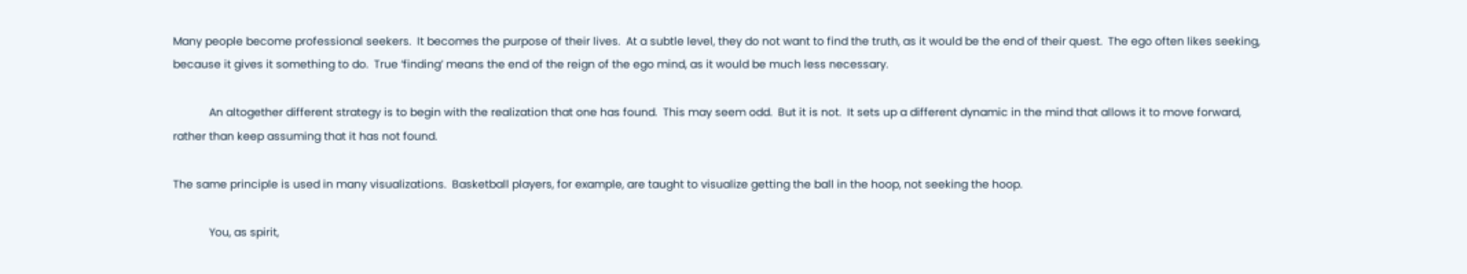Many people become professional seekers.  It becomes the purpose of their lives.  At a subtle level, they do not want to find the truth, as it would be the end of their quest.  The ego often likes seeking, because it gives it something to do.  True ‘finding’ means the end of the reign of the ego mind, as it would be much less necessary.

            An altogether different strategy is to begin with the realization that one has found.  This may seem odd.  But it is not.  It sets up a different dynamic in the mind that allows it to move forward, rather than keep assuming that it has not found.

The same principle is used in many visualizations.  Basketball players, for example, are taught to visualize getting the ball in the hoop, not seeking the hoop.

            You, as spirit,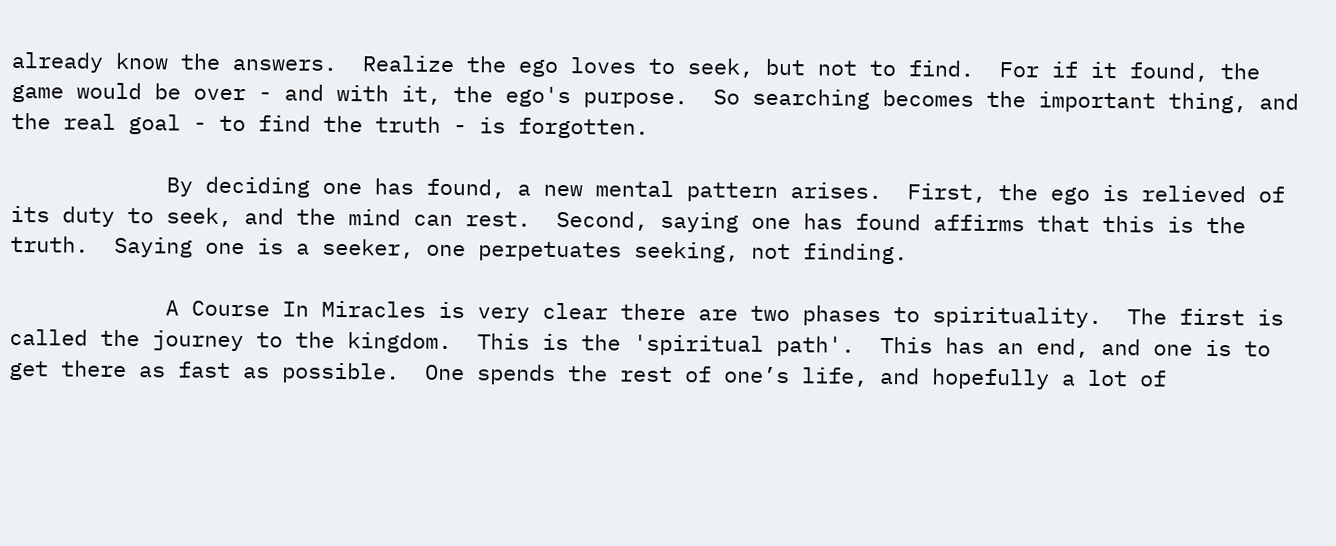already know the answers.  Realize the ego loves to seek, but not to find.  For if it found, the game would be over - and with it, the ego's purpose.  So searching becomes the important thing, and the real goal - to find the truth - is forgotten.

            By deciding one has found, a new mental pattern arises.  First, the ego is relieved of its duty to seek, and the mind can rest.  Second, saying one has found affirms that this is the truth.  Saying one is a seeker, one perpetuates seeking, not finding.

            A Course In Miracles is very clear there are two phases to spirituality.  The first is called the journey to the kingdom.  This is the 'spiritual path'.  This has an end, and one is to get there as fast as possible.  One spends the rest of one’s life, and hopefully a lot of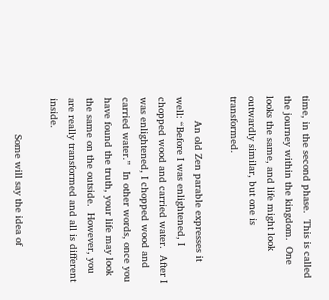time, in the second phase.  This is called the journey within the kingdom.  One looks the same, and life might look outwardly similar, but one is transformed.

        An old Zen parable expresses it well: “Before I was enlightened, I chopped wood and carried water.  After I was enlightened, I chopped wood and carried water.”  In other words, once you have found the truth, your life may look the same on the outside.  However, you are really transformed and all is different inside.

            Some will say the idea of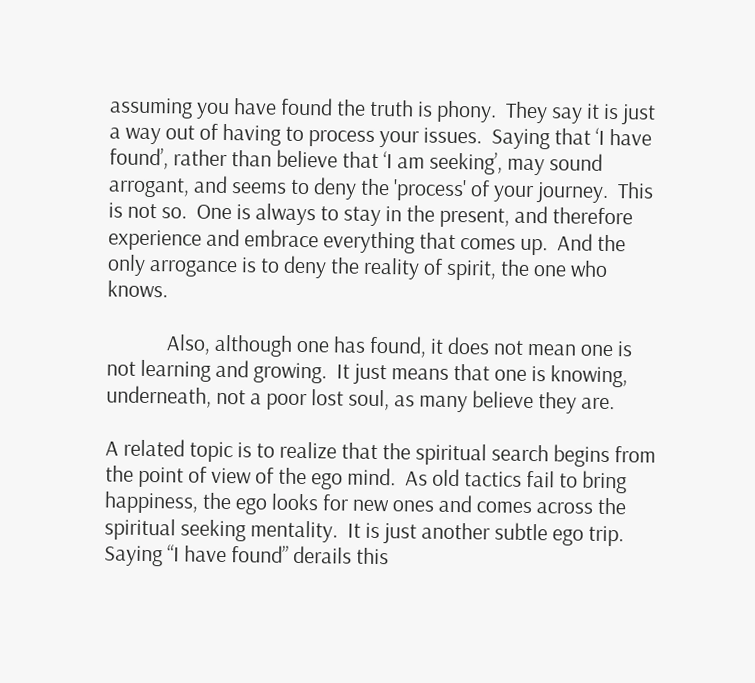assuming you have found the truth is phony.  They say it is just a way out of having to process your issues.  Saying that ‘I have found’, rather than believe that ‘I am seeking’, may sound arrogant, and seems to deny the 'process' of your journey.  This is not so.  One is always to stay in the present, and therefore experience and embrace everything that comes up.  And the only arrogance is to deny the reality of spirit, the one who knows.

            Also, although one has found, it does not mean one is not learning and growing.  It just means that one is knowing, underneath, not a poor lost soul, as many believe they are.

A related topic is to realize that the spiritual search begins from the point of view of the ego mind.  As old tactics fail to bring happiness, the ego looks for new ones and comes across the spiritual seeking mentality.  It is just another subtle ego trip.  Saying “I have found” derails this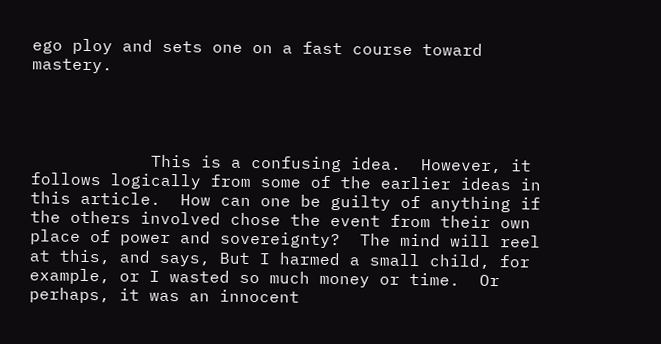ego ploy and sets one on a fast course toward mastery.




            This is a confusing idea.  However, it follows logically from some of the earlier ideas in this article.  How can one be guilty of anything if the others involved chose the event from their own place of power and sovereignty?  The mind will reel at this, and says, But I harmed a small child, for example, or I wasted so much money or time.  Or perhaps, it was an innocent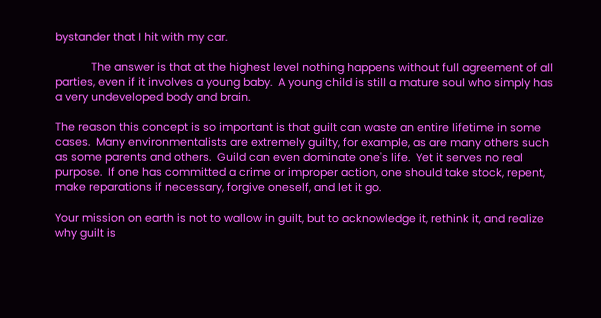bystander that I hit with my car.

            The answer is that at the highest level nothing happens without full agreement of all parties, even if it involves a young baby.  A young child is still a mature soul who simply has a very undeveloped body and brain.

The reason this concept is so important is that guilt can waste an entire lifetime in some cases.  Many environmentalists are extremely guilty, for example, as are many others such as some parents and others.  Guild can even dominate one's life.  Yet it serves no real purpose.  If one has committed a crime or improper action, one should take stock, repent, make reparations if necessary, forgive oneself, and let it go.

Your mission on earth is not to wallow in guilt, but to acknowledge it, rethink it, and realize why guilt is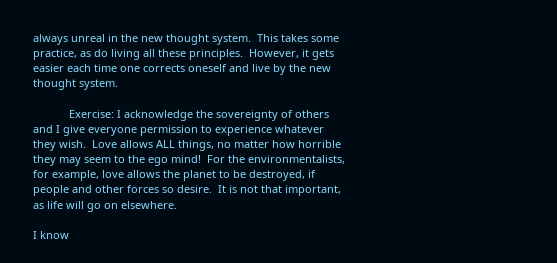always unreal in the new thought system.  This takes some practice, as do living all these principles.  However, it gets easier each time one corrects oneself and live by the new thought system.

            Exercise: I acknowledge the sovereignty of others and I give everyone permission to experience whatever they wish.  Love allows ALL things, no matter how horrible they may seem to the ego mind!  For the environmentalists, for example, love allows the planet to be destroyed, if people and other forces so desire.  It is not that important, as life will go on elsewhere.

I know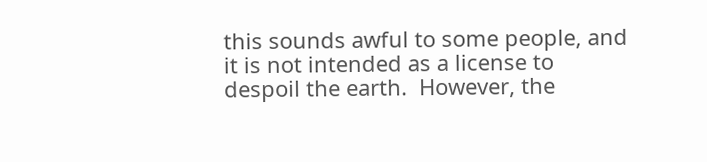this sounds awful to some people, and it is not intended as a license to despoil the earth.  However, the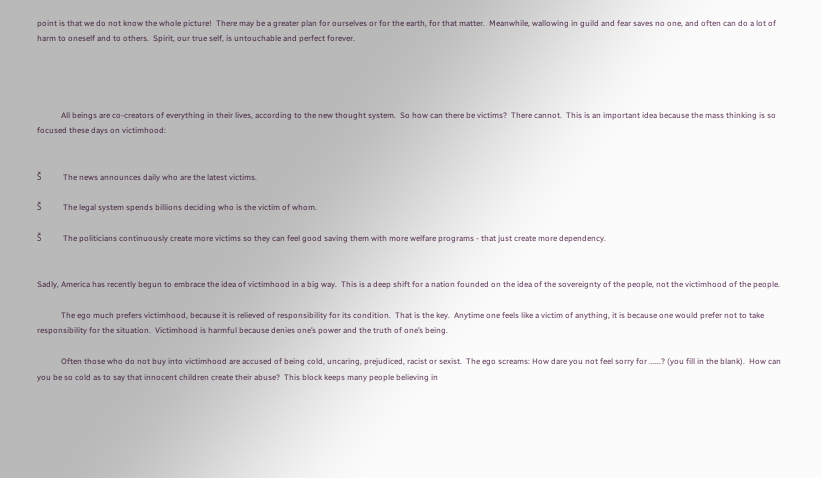point is that we do not know the whole picture!  There may be a greater plan for ourselves or for the earth, for that matter.  Meanwhile, wallowing in guild and fear saves no one, and often can do a lot of harm to oneself and to others.  Spirit, our true self, is untouchable and perfect forever.




            All beings are co-creators of everything in their lives, according to the new thought system.  So how can there be victims?  There cannot.  This is an important idea because the mass thinking is so focused these days on victimhood:


Š           The news announces daily who are the latest victims.

Š           The legal system spends billions deciding who is the victim of whom.

Š           The politicians continuously create more victims so they can feel good saving them with more welfare programs - that just create more dependency.


Sadly, America has recently begun to embrace the idea of victimhood in a big way.  This is a deep shift for a nation founded on the idea of the sovereignty of the people, not the victimhood of the people.

            The ego much prefers victimhood, because it is relieved of responsibility for its condition.  That is the key.  Anytime one feels like a victim of anything, it is because one would prefer not to take responsibility for the situation.  Victimhood is harmful because denies one’s power and the truth of one’s being.

            Often those who do not buy into victimhood are accused of being cold, uncaring, prejudiced, racist or sexist.  The ego screams: How dare you not feel sorry for ......? (you fill in the blank).  How can you be so cold as to say that innocent children create their abuse?  This block keeps many people believing in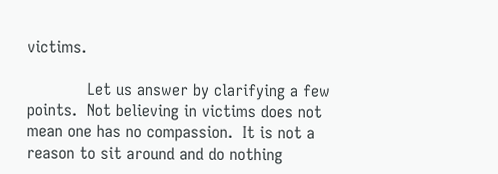victims.

            Let us answer by clarifying a few points.  Not believing in victims does not mean one has no compassion.  It is not a reason to sit around and do nothing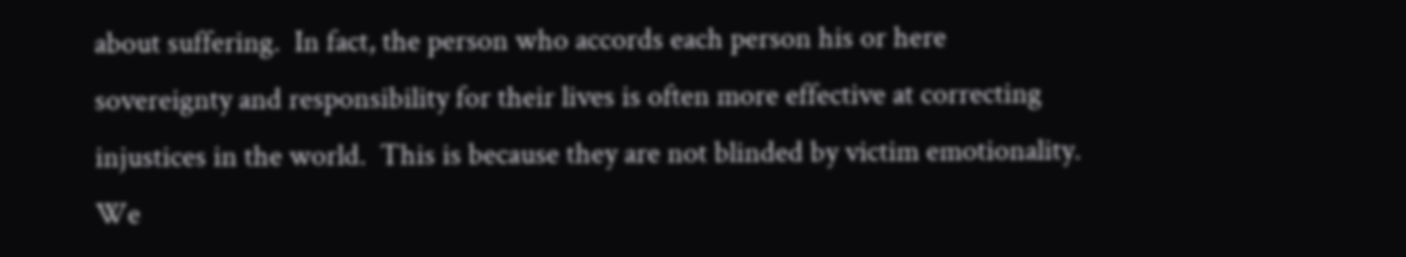about suffering.  In fact, the person who accords each person his or here sovereignty and responsibility for their lives is often more effective at correcting injustices in the world.  This is because they are not blinded by victim emotionality.  We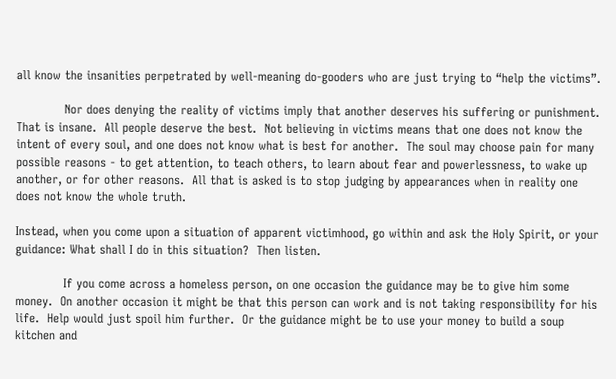all know the insanities perpetrated by well-meaning do-gooders who are just trying to “help the victims”.

            Nor does denying the reality of victims imply that another deserves his suffering or punishment.  That is insane.  All people deserve the best.  Not believing in victims means that one does not know the intent of every soul, and one does not know what is best for another.  The soul may choose pain for many possible reasons - to get attention, to teach others, to learn about fear and powerlessness, to wake up another, or for other reasons.  All that is asked is to stop judging by appearances when in reality one does not know the whole truth.

Instead, when you come upon a situation of apparent victimhood, go within and ask the Holy Spirit, or your guidance: What shall I do in this situation?  Then listen.

            If you come across a homeless person, on one occasion the guidance may be to give him some money.  On another occasion it might be that this person can work and is not taking responsibility for his life.  Help would just spoil him further.  Or the guidance might be to use your money to build a soup kitchen and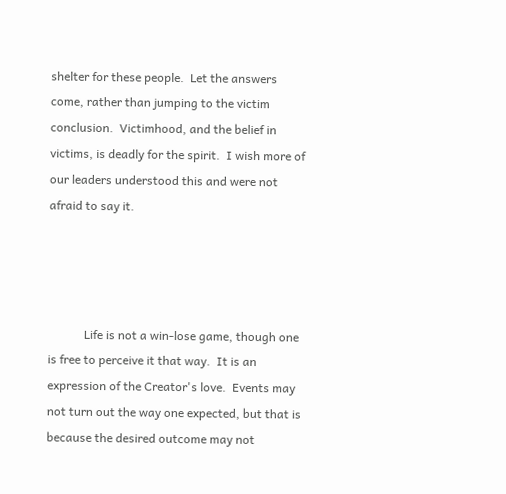shelter for these people.  Let the answers come, rather than jumping to the victim conclusion.  Victimhood, and the belief in victims, is deadly for the spirit.  I wish more of our leaders understood this and were not afraid to say it.




            Life is not a win-lose game, though one is free to perceive it that way.  It is an expression of the Creator's love.  Events may not turn out the way one expected, but that is because the desired outcome may not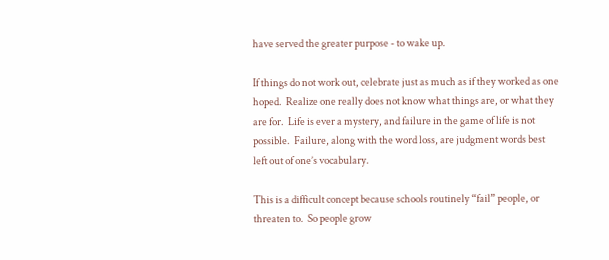have served the greater purpose - to wake up.

If things do not work out, celebrate just as much as if they worked as one hoped.  Realize one really does not know what things are, or what they are for.  Life is ever a mystery, and failure in the game of life is not possible.  Failure, along with the word loss, are judgment words best left out of one’s vocabulary.

This is a difficult concept because schools routinely “fail” people, or threaten to.  So people grow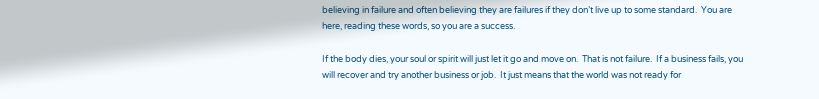believing in failure and often believing they are failures if they don’t live up to some standard.  You are here, reading these words, so you are a success.

If the body dies, your soul or spirit will just let it go and move on.  That is not failure.  If a business fails, you will recover and try another business or job.  It just means that the world was not ready for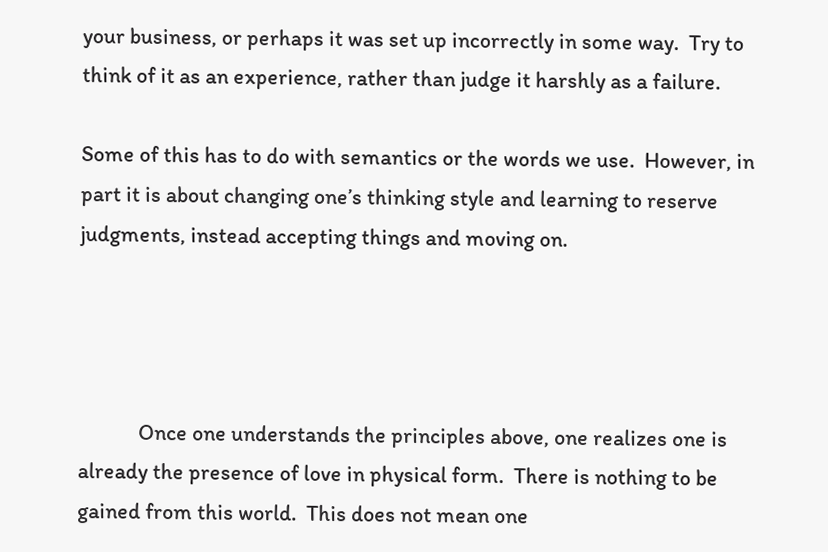your business, or perhaps it was set up incorrectly in some way.  Try to think of it as an experience, rather than judge it harshly as a failure.

Some of this has to do with semantics or the words we use.  However, in part it is about changing one’s thinking style and learning to reserve judgments, instead accepting things and moving on.




            Once one understands the principles above, one realizes one is already the presence of love in physical form.  There is nothing to be gained from this world.  This does not mean one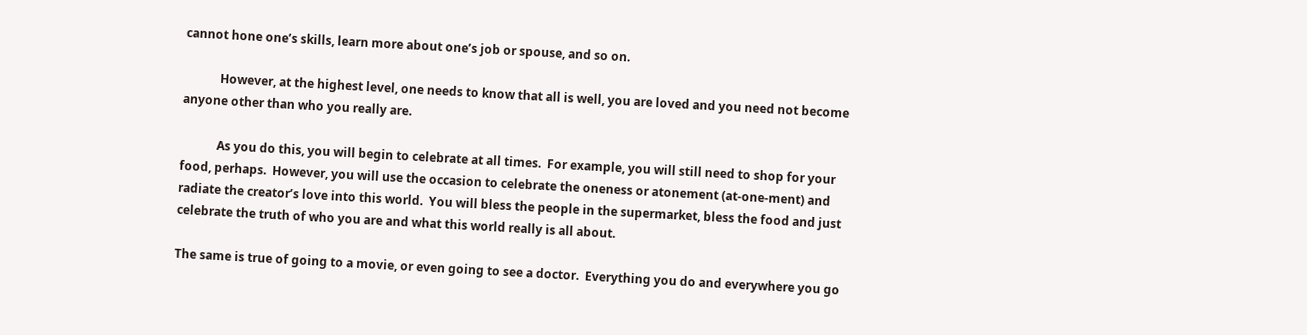cannot hone one’s skills, learn more about one’s job or spouse, and so on.

            However, at the highest level, one needs to know that all is well, you are loved and you need not become anyone other than who you really are.

            As you do this, you will begin to celebrate at all times.  For example, you will still need to shop for your food, perhaps.  However, you will use the occasion to celebrate the oneness or atonement (at-one-ment) and radiate the creator’s love into this world.  You will bless the people in the supermarket, bless the food and just celebrate the truth of who you are and what this world really is all about.

The same is true of going to a movie, or even going to see a doctor.  Everything you do and everywhere you go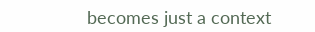becomes just a context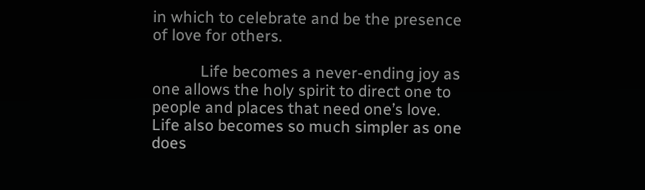in which to celebrate and be the presence of love for others.

            Life becomes a never-ending joy as one allows the holy spirit to direct one to people and places that need one’s love.  Life also becomes so much simpler as one does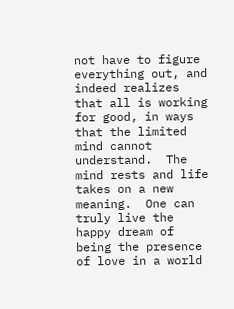not have to figure everything out, and indeed realizes that all is working for good, in ways that the limited mind cannot understand.  The mind rests and life takes on a new meaning.  One can truly live the happy dream of being the presence of love in a world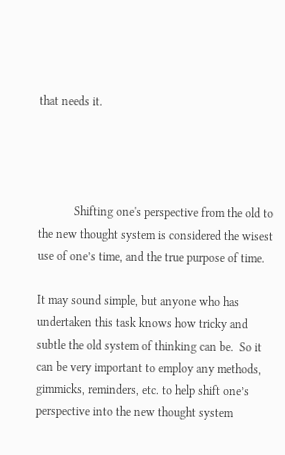that needs it.




            Shifting one's perspective from the old to the new thought system is considered the wisest use of one’s time, and the true purpose of time.

It may sound simple, but anyone who has undertaken this task knows how tricky and subtle the old system of thinking can be.  So it can be very important to employ any methods, gimmicks, reminders, etc. to help shift one’s perspective into the new thought system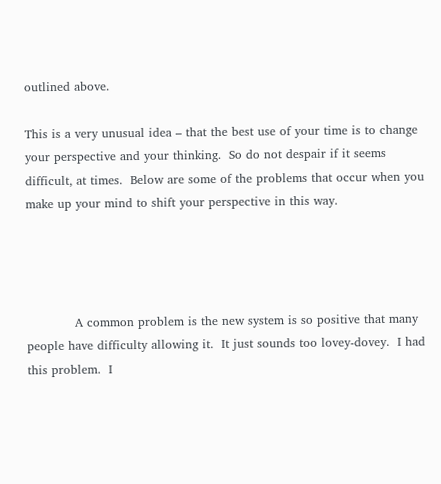outlined above.

This is a very unusual idea – that the best use of your time is to change your perspective and your thinking.  So do not despair if it seems difficult, at times.  Below are some of the problems that occur when you make up your mind to shift your perspective in this way.




            A common problem is the new system is so positive that many people have difficulty allowing it.  It just sounds too lovey-dovey.  I had this problem.  I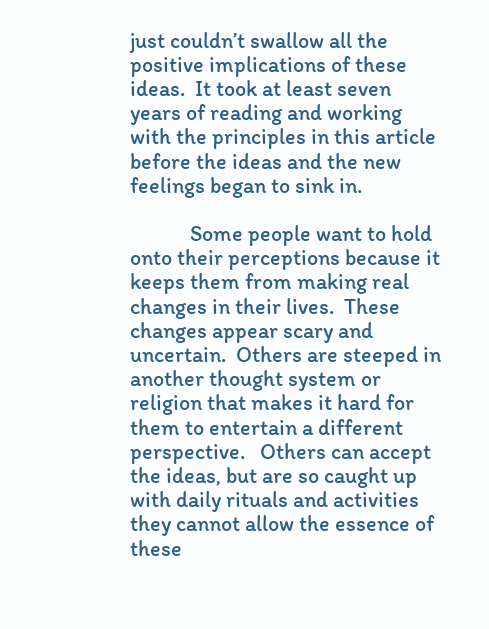just couldn’t swallow all the positive implications of these ideas.  It took at least seven years of reading and working with the principles in this article before the ideas and the new feelings began to sink in.

            Some people want to hold onto their perceptions because it keeps them from making real changes in their lives.  These changes appear scary and uncertain.  Others are steeped in another thought system or religion that makes it hard for them to entertain a different perspective.   Others can accept the ideas, but are so caught up with daily rituals and activities they cannot allow the essence of these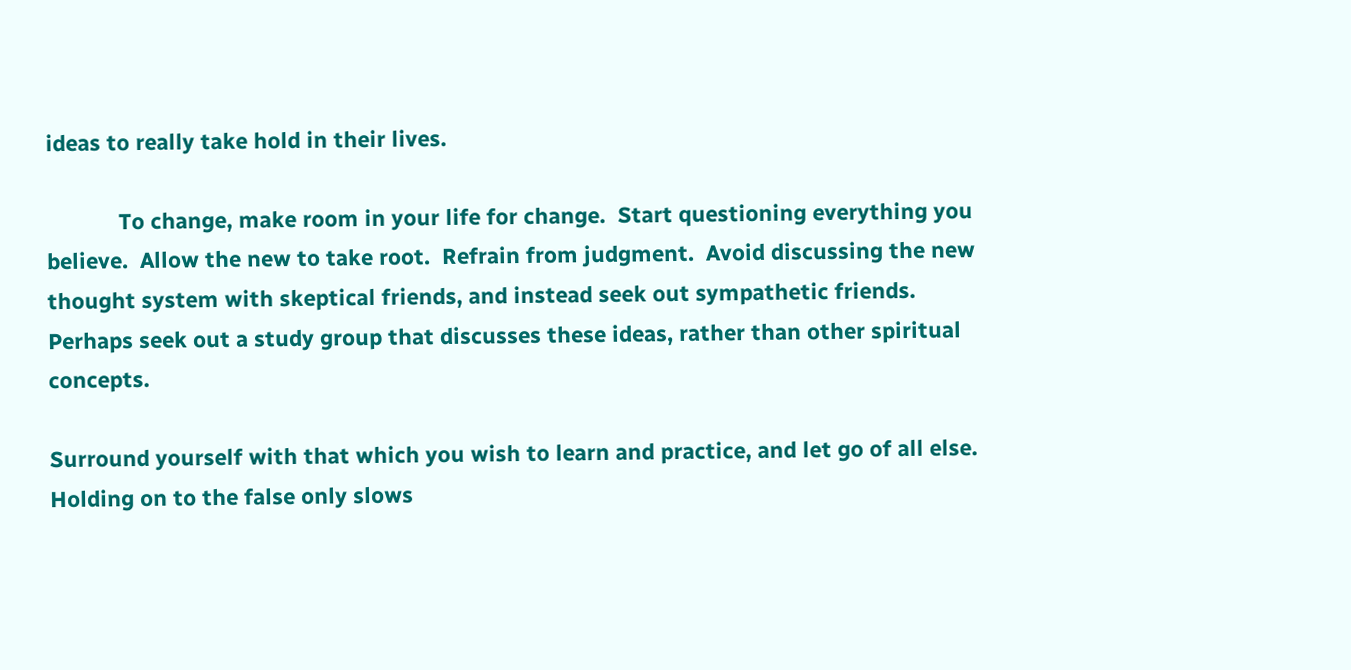ideas to really take hold in their lives.

            To change, make room in your life for change.  Start questioning everything you believe.  Allow the new to take root.  Refrain from judgment.  Avoid discussing the new thought system with skeptical friends, and instead seek out sympathetic friends.  Perhaps seek out a study group that discusses these ideas, rather than other spiritual concepts.

Surround yourself with that which you wish to learn and practice, and let go of all else.  Holding on to the false only slows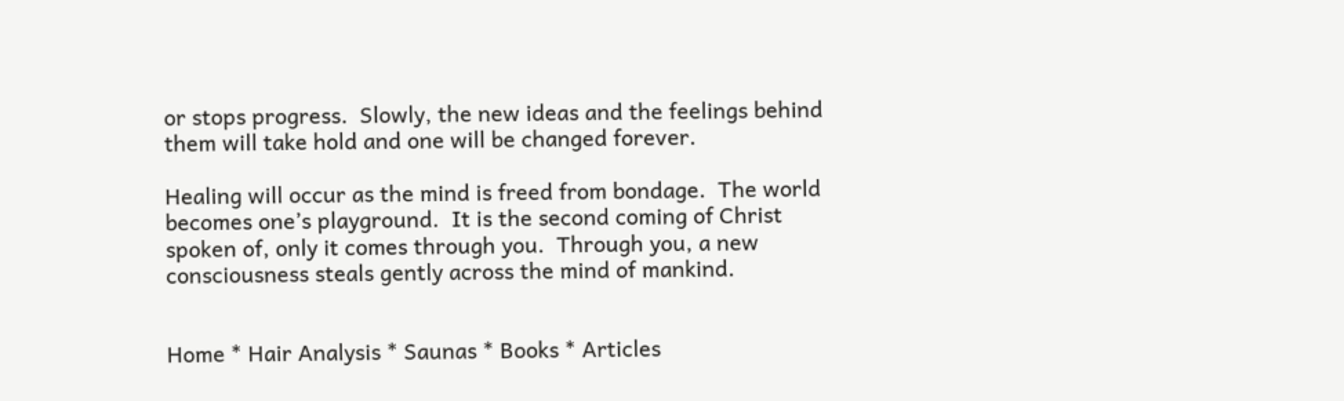or stops progress.  Slowly, the new ideas and the feelings behind them will take hold and one will be changed forever.

Healing will occur as the mind is freed from bondage.  The world becomes one’s playground.  It is the second coming of Christ spoken of, only it comes through you.  Through you, a new consciousness steals gently across the mind of mankind.


Home * Hair Analysis * Saunas * Books * Articles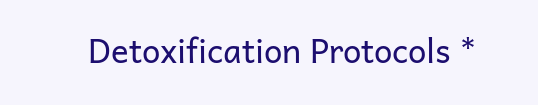Detoxification Protocols *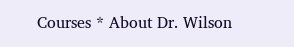Courses * About Dr. Wilson